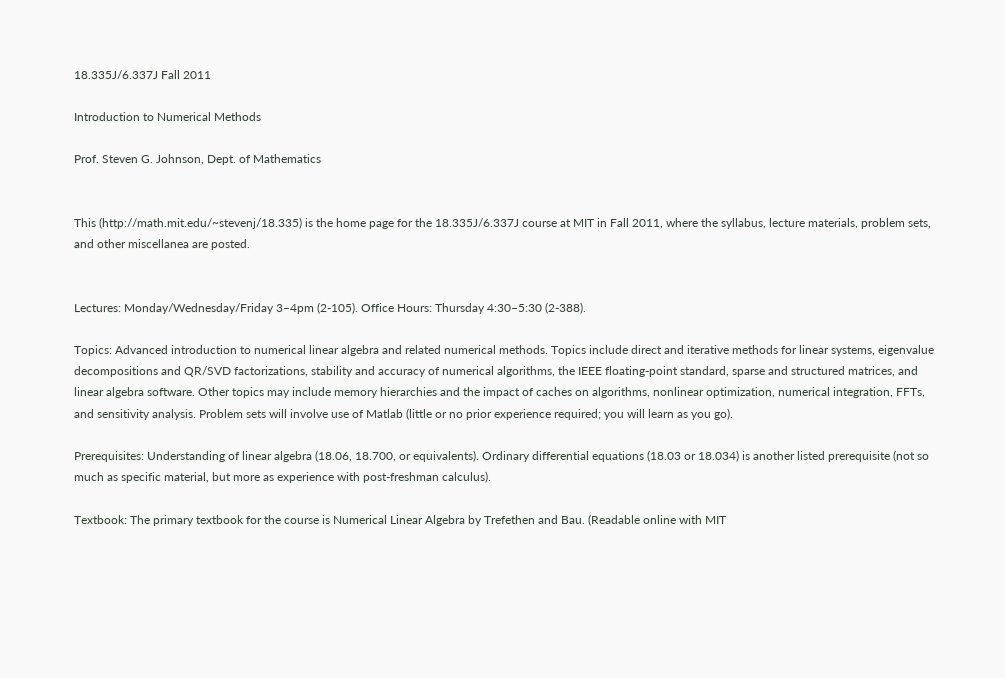18.335J/6.337J Fall 2011

Introduction to Numerical Methods

Prof. Steven G. Johnson, Dept. of Mathematics


This (http://math.mit.edu/~stevenj/18.335) is the home page for the 18.335J/6.337J course at MIT in Fall 2011, where the syllabus, lecture materials, problem sets, and other miscellanea are posted.


Lectures: Monday/Wednesday/Friday 3–4pm (2-105). Office Hours: Thursday 4:30–5:30 (2-388).

Topics: Advanced introduction to numerical linear algebra and related numerical methods. Topics include direct and iterative methods for linear systems, eigenvalue decompositions and QR/SVD factorizations, stability and accuracy of numerical algorithms, the IEEE floating-point standard, sparse and structured matrices, and linear algebra software. Other topics may include memory hierarchies and the impact of caches on algorithms, nonlinear optimization, numerical integration, FFTs, and sensitivity analysis. Problem sets will involve use of Matlab (little or no prior experience required; you will learn as you go).

Prerequisites: Understanding of linear algebra (18.06, 18.700, or equivalents). Ordinary differential equations (18.03 or 18.034) is another listed prerequisite (not so much as specific material, but more as experience with post-freshman calculus).

Textbook: The primary textbook for the course is Numerical Linear Algebra by Trefethen and Bau. (Readable online with MIT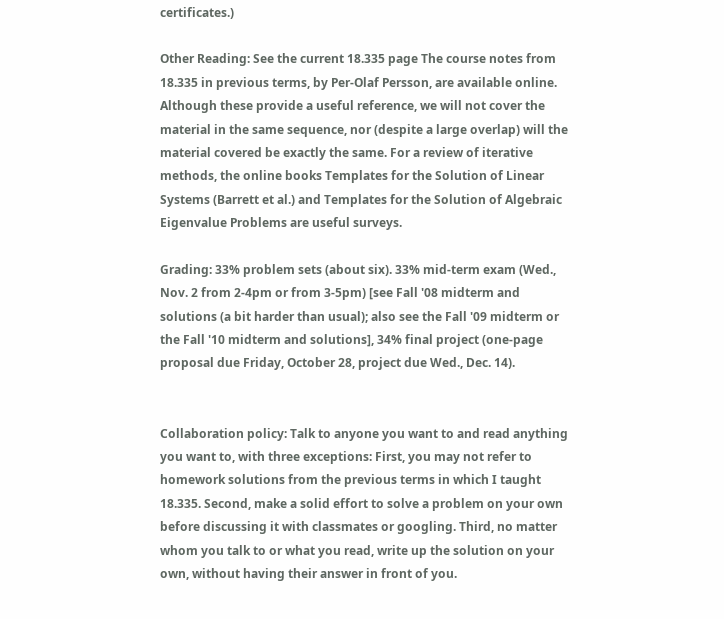certificates.)

Other Reading: See the current 18.335 page The course notes from 18.335 in previous terms, by Per-Olaf Persson, are available online. Although these provide a useful reference, we will not cover the material in the same sequence, nor (despite a large overlap) will the material covered be exactly the same. For a review of iterative methods, the online books Templates for the Solution of Linear Systems (Barrett et al.) and Templates for the Solution of Algebraic Eigenvalue Problems are useful surveys.

Grading: 33% problem sets (about six). 33% mid-term exam (Wed., Nov. 2 from 2-4pm or from 3-5pm) [see Fall '08 midterm and solutions (a bit harder than usual); also see the Fall '09 midterm or the Fall '10 midterm and solutions], 34% final project (one-page proposal due Friday, October 28, project due Wed., Dec. 14).


Collaboration policy: Talk to anyone you want to and read anything you want to, with three exceptions: First, you may not refer to homework solutions from the previous terms in which I taught 18.335. Second, make a solid effort to solve a problem on your own before discussing it with classmates or googling. Third, no matter whom you talk to or what you read, write up the solution on your own, without having their answer in front of you.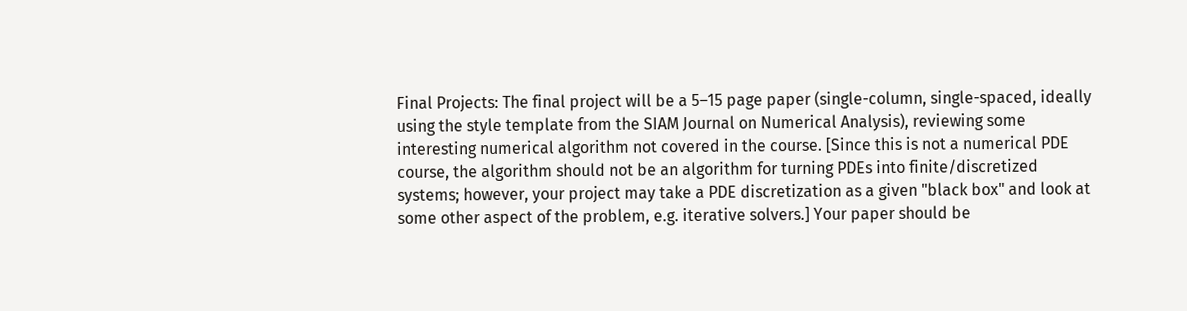Final Projects: The final project will be a 5–15 page paper (single-column, single-spaced, ideally using the style template from the SIAM Journal on Numerical Analysis), reviewing some interesting numerical algorithm not covered in the course. [Since this is not a numerical PDE course, the algorithm should not be an algorithm for turning PDEs into finite/discretized systems; however, your project may take a PDE discretization as a given "black box" and look at some other aspect of the problem, e.g. iterative solvers.] Your paper should be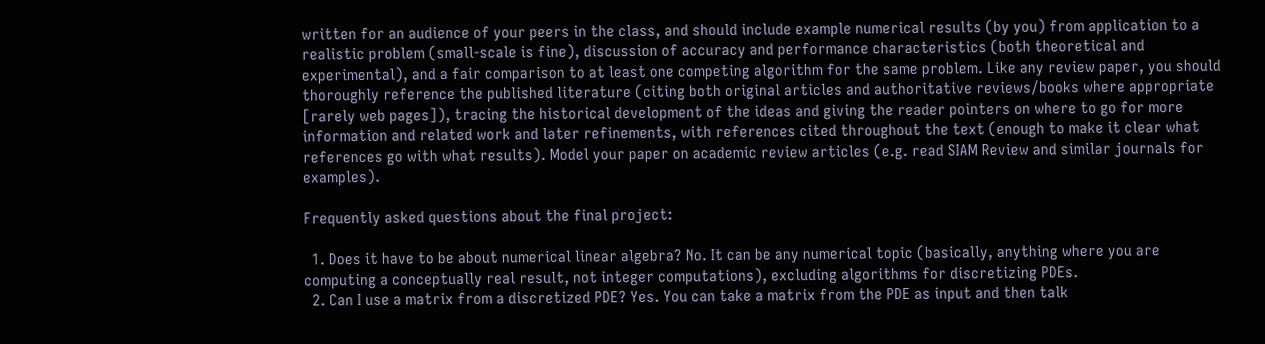written for an audience of your peers in the class, and should include example numerical results (by you) from application to a realistic problem (small-scale is fine), discussion of accuracy and performance characteristics (both theoretical and experimental), and a fair comparison to at least one competing algorithm for the same problem. Like any review paper, you should thoroughly reference the published literature (citing both original articles and authoritative reviews/books where appropriate [rarely web pages]), tracing the historical development of the ideas and giving the reader pointers on where to go for more information and related work and later refinements, with references cited throughout the text (enough to make it clear what references go with what results). Model your paper on academic review articles (e.g. read SIAM Review and similar journals for examples).

Frequently asked questions about the final project:

  1. Does it have to be about numerical linear algebra? No. It can be any numerical topic (basically, anything where you are computing a conceptually real result, not integer computations), excluding algorithms for discretizing PDEs.
  2. Can I use a matrix from a discretized PDE? Yes. You can take a matrix from the PDE as input and then talk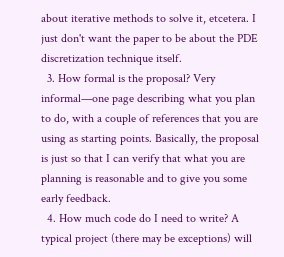about iterative methods to solve it, etcetera. I just don't want the paper to be about the PDE discretization technique itself.
  3. How formal is the proposal? Very informal—one page describing what you plan to do, with a couple of references that you are using as starting points. Basically, the proposal is just so that I can verify that what you are planning is reasonable and to give you some early feedback.
  4. How much code do I need to write? A typical project (there may be exceptions) will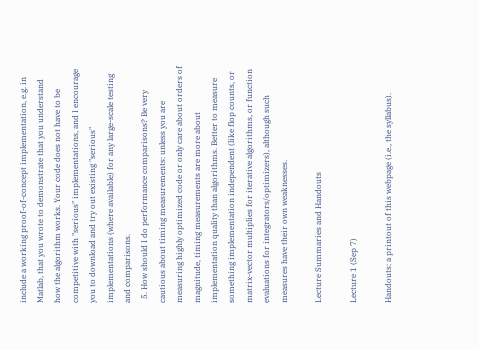include a working proof-of-concept implementation, e.g. in Matlab, that you wrote to demonstrate that you understand how the algorithm works. Your code does not have to be competitive with "serious" implementations, and I encourage you to download and try out existing "serious" implementations (where available) for any large-scale testing and comparisons.
  5. How should I do performance comparisons? Be very cautious about timing measurements: unless you are measuring highly optimized code or only care about orders of magnitude, timing measurements are more about implementation quality than algorithms. Better to measure something implementation independent (like flop counts, or matrix-vector multiplies for iterative algorithms, or function evaluations for integrators/optimizers), although such measures have their own weaknesses.

Lecture Summaries and Handouts

Lecture 1 (Sep 7)

Handouts: a printout of this webpage (i.e., the syllabus).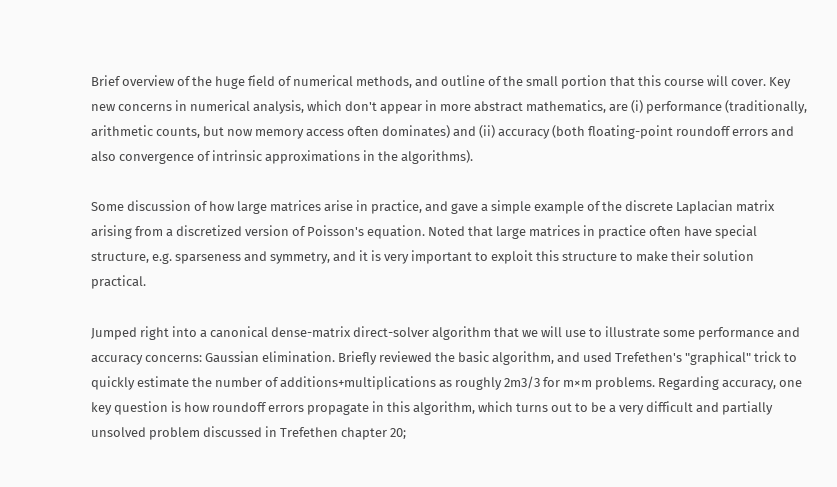Brief overview of the huge field of numerical methods, and outline of the small portion that this course will cover. Key new concerns in numerical analysis, which don't appear in more abstract mathematics, are (i) performance (traditionally, arithmetic counts, but now memory access often dominates) and (ii) accuracy (both floating-point roundoff errors and also convergence of intrinsic approximations in the algorithms).

Some discussion of how large matrices arise in practice, and gave a simple example of the discrete Laplacian matrix arising from a discretized version of Poisson's equation. Noted that large matrices in practice often have special structure, e.g. sparseness and symmetry, and it is very important to exploit this structure to make their solution practical.

Jumped right into a canonical dense-matrix direct-solver algorithm that we will use to illustrate some performance and accuracy concerns: Gaussian elimination. Briefly reviewed the basic algorithm, and used Trefethen's "graphical" trick to quickly estimate the number of additions+multiplications as roughly 2m3/3 for m×m problems. Regarding accuracy, one key question is how roundoff errors propagate in this algorithm, which turns out to be a very difficult and partially unsolved problem discussed in Trefethen chapter 20;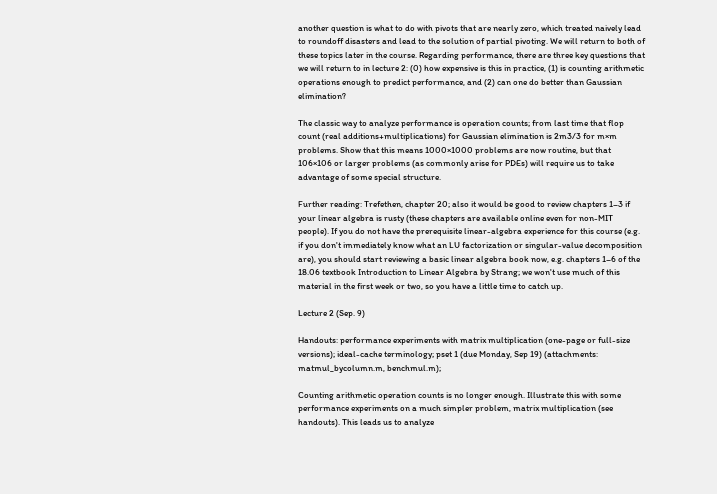another question is what to do with pivots that are nearly zero, which treated naively lead to roundoff disasters and lead to the solution of partial pivoting. We will return to both of these topics later in the course. Regarding performance, there are three key questions that we will return to in lecture 2: (0) how expensive is this in practice, (1) is counting arithmetic operations enough to predict performance, and (2) can one do better than Gaussian elimination?

The classic way to analyze performance is operation counts; from last time that flop count (real additions+multiplications) for Gaussian elimination is 2m3/3 for m×m problems. Show that this means 1000×1000 problems are now routine, but that 106×106 or larger problems (as commonly arise for PDEs) will require us to take advantage of some special structure.

Further reading: Trefethen, chapter 20; also it would be good to review chapters 1–3 if your linear algebra is rusty (these chapters are available online even for non-MIT people). If you do not have the prerequisite linear-algebra experience for this course (e.g. if you don't immediately know what an LU factorization or singular-value decomposition are), you should start reviewing a basic linear algebra book now, e.g. chapters 1–6 of the 18.06 textbook Introduction to Linear Algebra by Strang; we won't use much of this material in the first week or two, so you have a little time to catch up.

Lecture 2 (Sep. 9)

Handouts: performance experiments with matrix multiplication (one-page or full-size versions); ideal-cache terminology; pset 1 (due Monday, Sep 19) (attachments: matmul_bycolumn.m, benchmul.m);

Counting arithmetic operation counts is no longer enough. Illustrate this with some performance experiments on a much simpler problem, matrix multiplication (see handouts). This leads us to analyze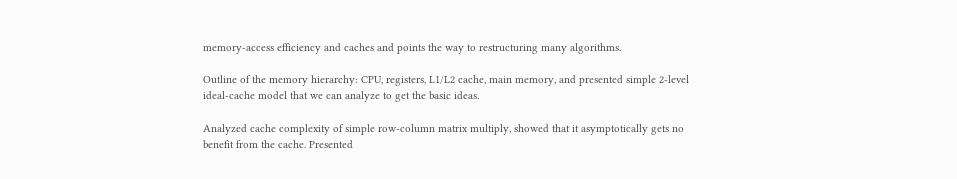memory-access efficiency and caches and points the way to restructuring many algorithms.

Outline of the memory hierarchy: CPU, registers, L1/L2 cache, main memory, and presented simple 2-level ideal-cache model that we can analyze to get the basic ideas.

Analyzed cache complexity of simple row-column matrix multiply, showed that it asymptotically gets no benefit from the cache. Presented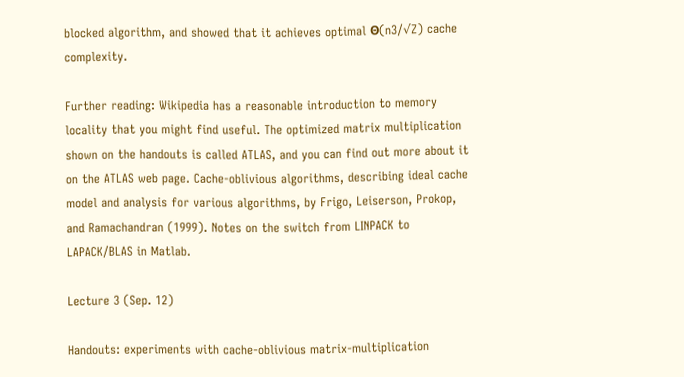blocked algorithm, and showed that it achieves optimal Θ(n3/√Z) cache complexity.

Further reading: Wikipedia has a reasonable introduction to memory locality that you might find useful. The optimized matrix multiplication shown on the handouts is called ATLAS, and you can find out more about it on the ATLAS web page. Cache-oblivious algorithms, describing ideal cache model and analysis for various algorithms, by Frigo, Leiserson, Prokop, and Ramachandran (1999). Notes on the switch from LINPACK to LAPACK/BLAS in Matlab.

Lecture 3 (Sep. 12)

Handouts: experiments with cache-oblivious matrix-multiplication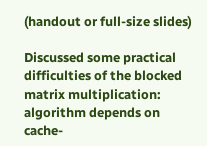(handout or full-size slides)

Discussed some practical difficulties of the blocked matrix multiplication: algorithm depends on cache-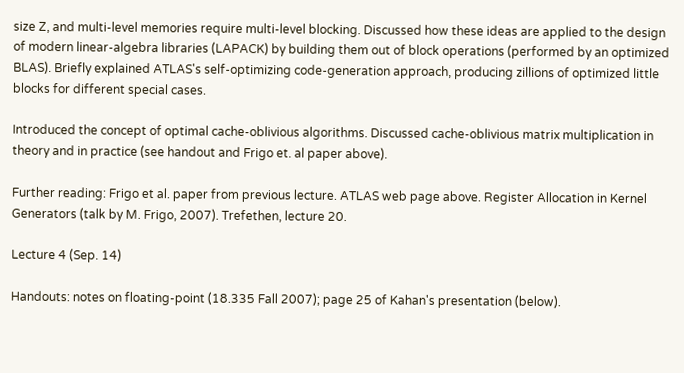size Z, and multi-level memories require multi-level blocking. Discussed how these ideas are applied to the design of modern linear-algebra libraries (LAPACK) by building them out of block operations (performed by an optimized BLAS). Briefly explained ATLAS's self-optimizing code-generation approach, producing zillions of optimized little blocks for different special cases.

Introduced the concept of optimal cache-oblivious algorithms. Discussed cache-oblivious matrix multiplication in theory and in practice (see handout and Frigo et. al paper above).

Further reading: Frigo et al. paper from previous lecture. ATLAS web page above. Register Allocation in Kernel Generators (talk by M. Frigo, 2007). Trefethen, lecture 20.

Lecture 4 (Sep. 14)

Handouts: notes on floating-point (18.335 Fall 2007); page 25 of Kahan's presentation (below).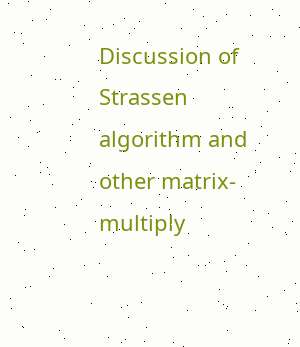Discussion of Strassen algorithm and other matrix-multiply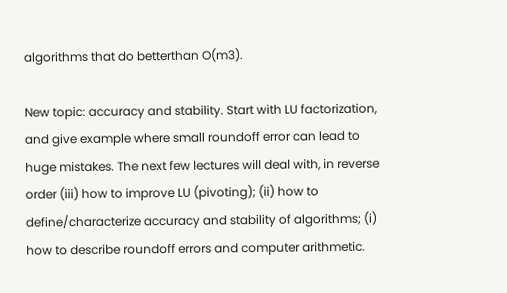algorithms that do betterthan O(m3).

New topic: accuracy and stability. Start with LU factorization, and give example where small roundoff error can lead to huge mistakes. The next few lectures will deal with, in reverse order (iii) how to improve LU (pivoting); (ii) how to define/characterize accuracy and stability of algorithms; (i) how to describe roundoff errors and computer arithmetic.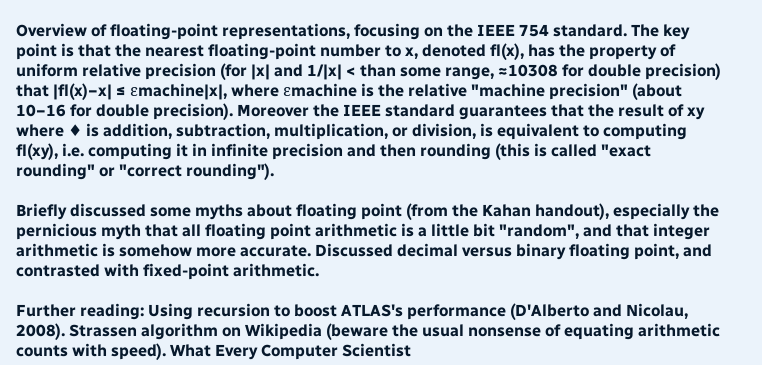Overview of floating-point representations, focusing on the IEEE 754 standard. The key point is that the nearest floating-point number to x, denoted fl(x), has the property of uniform relative precision (for |x| and 1/|x| < than some range, ≈10308 for double precision) that |fl(x)−x| ≤ εmachine|x|, where εmachine is the relative "machine precision" (about 10−16 for double precision). Moreover the IEEE standard guarantees that the result of xy where ♦ is addition, subtraction, multiplication, or division, is equivalent to computing fl(xy), i.e. computing it in infinite precision and then rounding (this is called "exact rounding" or "correct rounding").

Briefly discussed some myths about floating point (from the Kahan handout), especially the pernicious myth that all floating point arithmetic is a little bit "random", and that integer arithmetic is somehow more accurate. Discussed decimal versus binary floating point, and contrasted with fixed-point arithmetic.

Further reading: Using recursion to boost ATLAS's performance (D'Alberto and Nicolau, 2008). Strassen algorithm on Wikipedia (beware the usual nonsense of equating arithmetic counts with speed). What Every Computer Scientist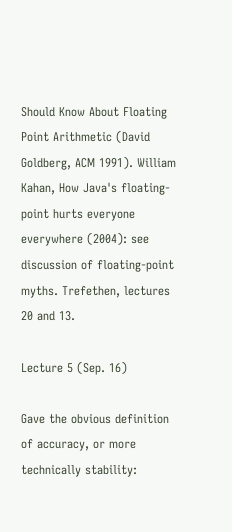Should Know About Floating Point Arithmetic (David Goldberg, ACM 1991). William Kahan, How Java's floating-point hurts everyone everywhere (2004): see discussion of floating-point myths. Trefethen, lectures 20 and 13.

Lecture 5 (Sep. 16)

Gave the obvious definition of accuracy, or more technically stability: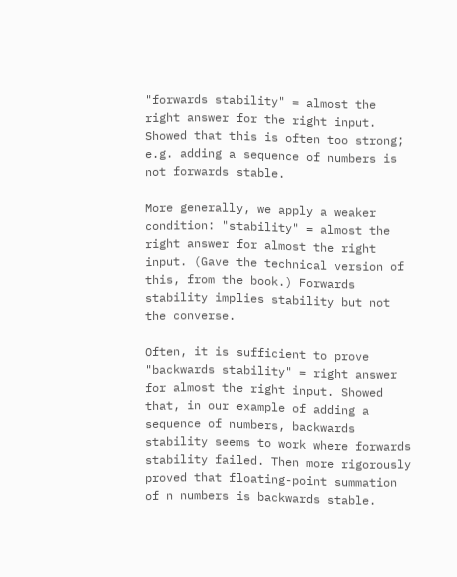"forwards stability" = almost the right answer for the right input. Showed that this is often too strong; e.g. adding a sequence of numbers is not forwards stable.

More generally, we apply a weaker condition: "stability" = almost the right answer for almost the right input. (Gave the technical version of this, from the book.) Forwards stability implies stability but not the converse.

Often, it is sufficient to prove "backwards stability" = right answer for almost the right input. Showed that, in our example of adding a sequence of numbers, backwards stability seems to work where forwards stability failed. Then more rigorously proved that floating-point summation of n numbers is backwards stable.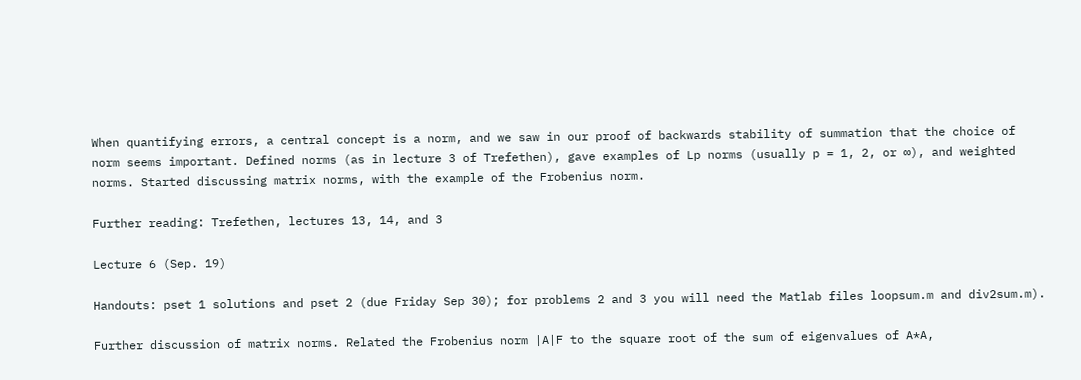When quantifying errors, a central concept is a norm, and we saw in our proof of backwards stability of summation that the choice of norm seems important. Defined norms (as in lecture 3 of Trefethen), gave examples of Lp norms (usually p = 1, 2, or ∞), and weighted norms. Started discussing matrix norms, with the example of the Frobenius norm.

Further reading: Trefethen, lectures 13, 14, and 3

Lecture 6 (Sep. 19)

Handouts: pset 1 solutions and pset 2 (due Friday Sep 30); for problems 2 and 3 you will need the Matlab files loopsum.m and div2sum.m).

Further discussion of matrix norms. Related the Frobenius norm |A|F to the square root of the sum of eigenvalues of A*A,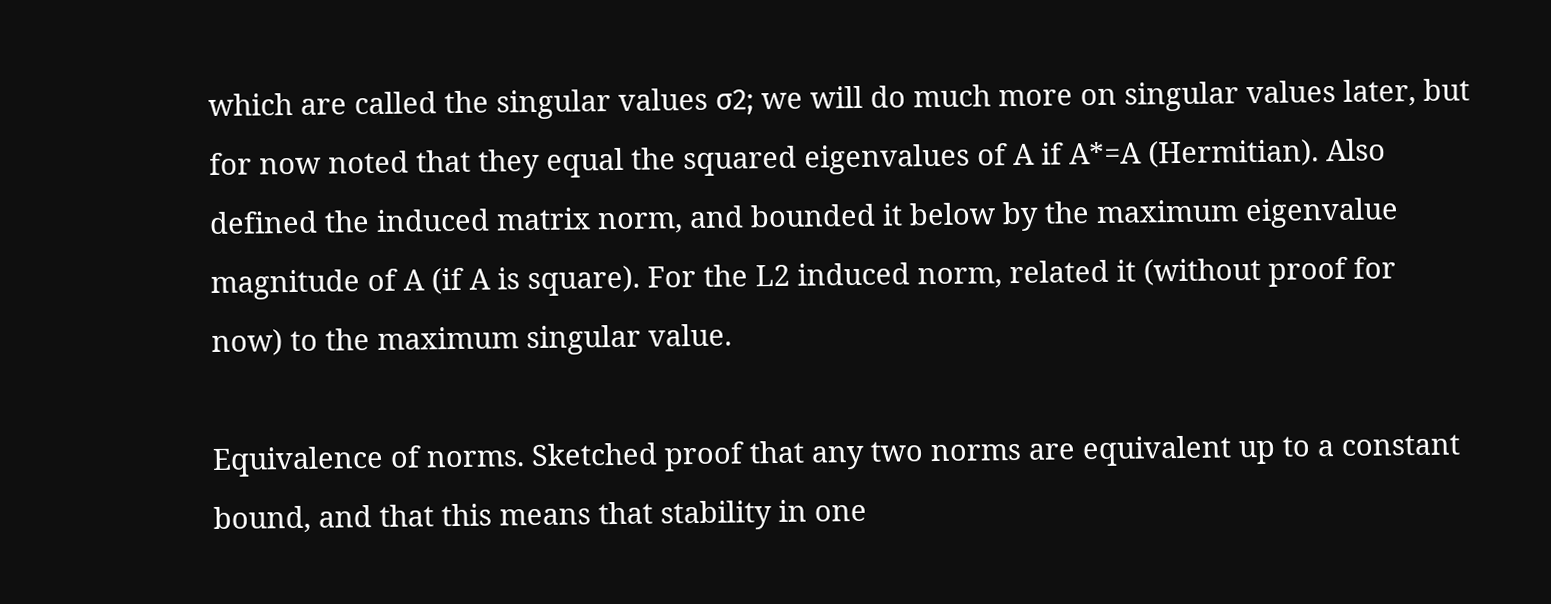which are called the singular values σ2; we will do much more on singular values later, but for now noted that they equal the squared eigenvalues of A if A*=A (Hermitian). Also defined the induced matrix norm, and bounded it below by the maximum eigenvalue magnitude of A (if A is square). For the L2 induced norm, related it (without proof for now) to the maximum singular value.

Equivalence of norms. Sketched proof that any two norms are equivalent up to a constant bound, and that this means that stability in one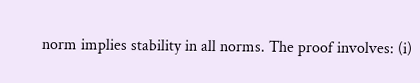norm implies stability in all norms. The proof involves: (i)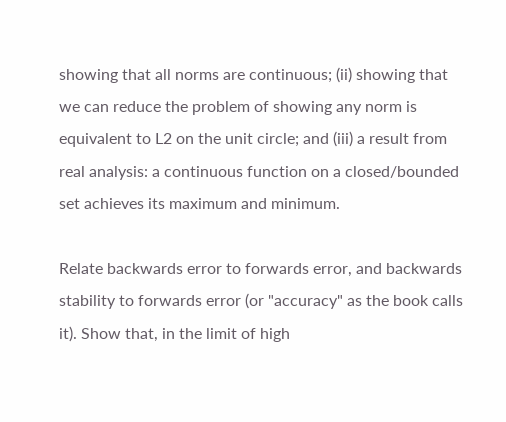showing that all norms are continuous; (ii) showing that we can reduce the problem of showing any norm is equivalent to L2 on the unit circle; and (iii) a result from real analysis: a continuous function on a closed/bounded set achieves its maximum and minimum.

Relate backwards error to forwards error, and backwards stability to forwards error (or "accuracy" as the book calls it). Show that, in the limit of high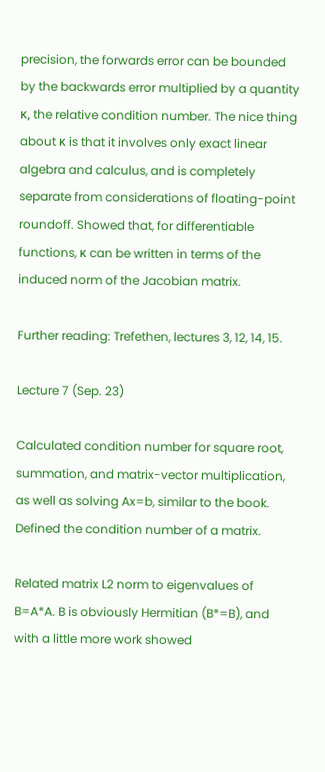precision, the forwards error can be bounded by the backwards error multiplied by a quantity κ, the relative condition number. The nice thing about κ is that it involves only exact linear algebra and calculus, and is completely separate from considerations of floating-point roundoff. Showed that, for differentiable functions, κ can be written in terms of the induced norm of the Jacobian matrix.

Further reading: Trefethen, lectures 3, 12, 14, 15.

Lecture 7 (Sep. 23)

Calculated condition number for square root, summation, and matrix-vector multiplication, as well as solving Ax=b, similar to the book. Defined the condition number of a matrix.

Related matrix L2 norm to eigenvalues of B=A*A. B is obviously Hermitian (B*=B), and with a little more work showed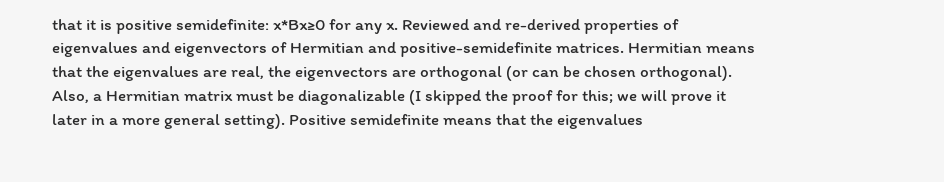that it is positive semidefinite: x*Bx≥0 for any x. Reviewed and re-derived properties of eigenvalues and eigenvectors of Hermitian and positive-semidefinite matrices. Hermitian means that the eigenvalues are real, the eigenvectors are orthogonal (or can be chosen orthogonal). Also, a Hermitian matrix must be diagonalizable (I skipped the proof for this; we will prove it later in a more general setting). Positive semidefinite means that the eigenvalues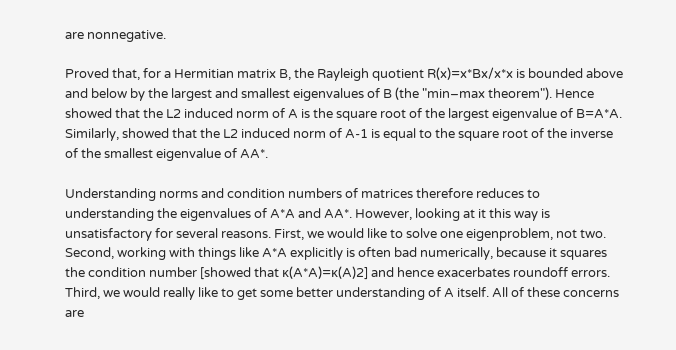are nonnegative.

Proved that, for a Hermitian matrix B, the Rayleigh quotient R(x)=x*Bx/x*x is bounded above and below by the largest and smallest eigenvalues of B (the "min–max theorem"). Hence showed that the L2 induced norm of A is the square root of the largest eigenvalue of B=A*A. Similarly, showed that the L2 induced norm of A-1 is equal to the square root of the inverse of the smallest eigenvalue of AA*.

Understanding norms and condition numbers of matrices therefore reduces to understanding the eigenvalues of A*A and AA*. However, looking at it this way is unsatisfactory for several reasons. First, we would like to solve one eigenproblem, not two. Second, working with things like A*A explicitly is often bad numerically, because it squares the condition number [showed that κ(A*A)=κ(A)2] and hence exacerbates roundoff errors. Third, we would really like to get some better understanding of A itself. All of these concerns are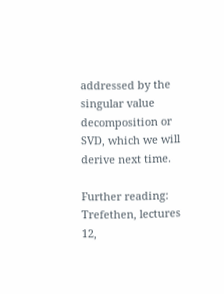addressed by the singular value decomposition or SVD, which we will derive next time.

Further reading: Trefethen, lectures 12,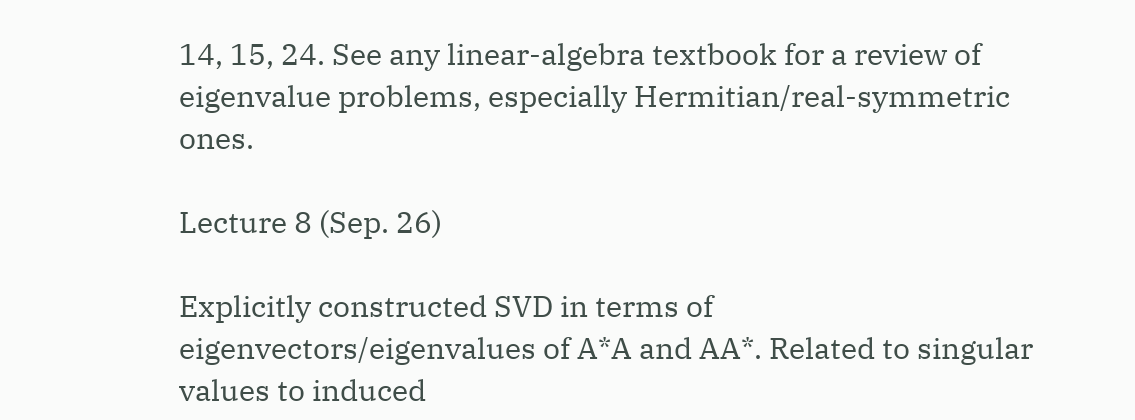14, 15, 24. See any linear-algebra textbook for a review of eigenvalue problems, especially Hermitian/real-symmetric ones.

Lecture 8 (Sep. 26)

Explicitly constructed SVD in terms of eigenvectors/eigenvalues of A*A and AA*. Related to singular values to induced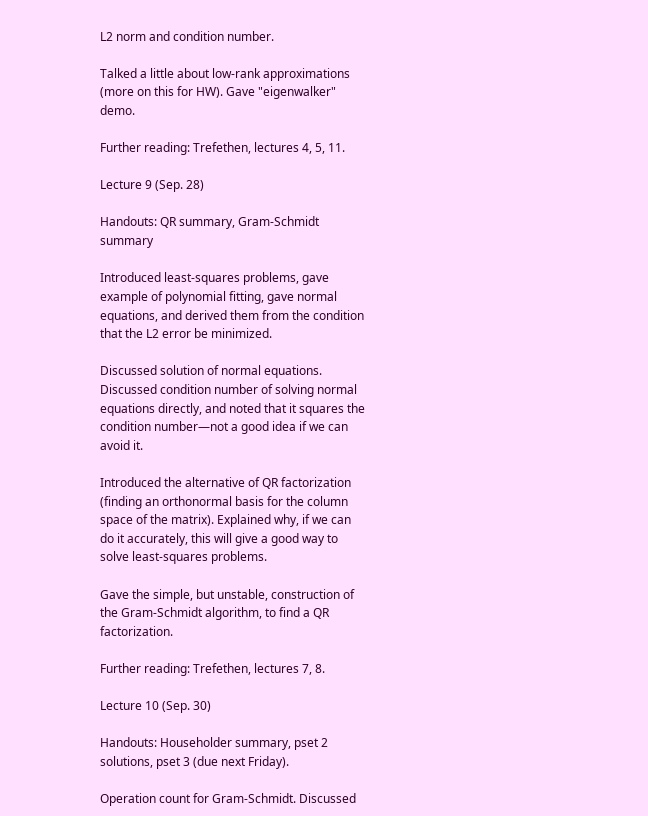L2 norm and condition number.

Talked a little about low-rank approximations (more on this for HW). Gave "eigenwalker" demo.

Further reading: Trefethen, lectures 4, 5, 11.

Lecture 9 (Sep. 28)

Handouts: QR summary, Gram-Schmidt summary

Introduced least-squares problems, gave example of polynomial fitting, gave normal equations, and derived them from the condition that the L2 error be minimized.

Discussed solution of normal equations. Discussed condition number of solving normal equations directly, and noted that it squares the condition number—not a good idea if we can avoid it.

Introduced the alternative of QR factorization (finding an orthonormal basis for the column space of the matrix). Explained why, if we can do it accurately, this will give a good way to solve least-squares problems.

Gave the simple, but unstable, construction of the Gram-Schmidt algorithm, to find a QR factorization.

Further reading: Trefethen, lectures 7, 8.

Lecture 10 (Sep. 30)

Handouts: Householder summary, pset 2 solutions, pset 3 (due next Friday).

Operation count for Gram-Schmidt. Discussed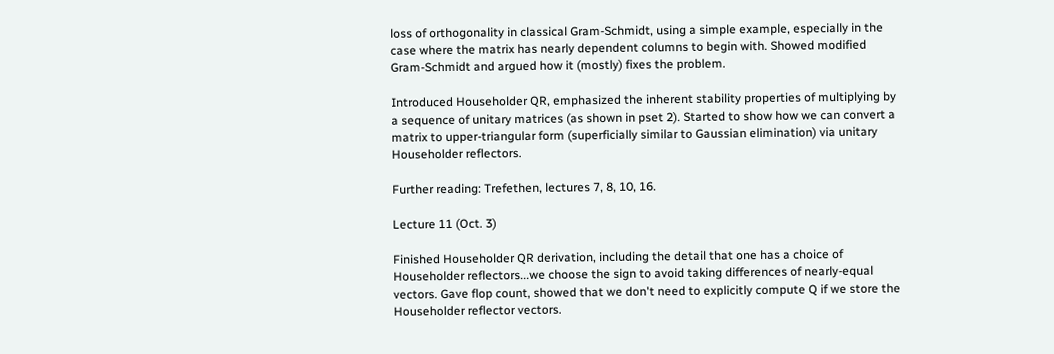loss of orthogonality in classical Gram-Schmidt, using a simple example, especially in the case where the matrix has nearly dependent columns to begin with. Showed modified Gram-Schmidt and argued how it (mostly) fixes the problem.

Introduced Householder QR, emphasized the inherent stability properties of multiplying by a sequence of unitary matrices (as shown in pset 2). Started to show how we can convert a matrix to upper-triangular form (superficially similar to Gaussian elimination) via unitary Householder reflectors.

Further reading: Trefethen, lectures 7, 8, 10, 16.

Lecture 11 (Oct. 3)

Finished Householder QR derivation, including the detail that one has a choice of Householder reflectors...we choose the sign to avoid taking differences of nearly-equal vectors. Gave flop count, showed that we don't need to explicitly compute Q if we store the Householder reflector vectors.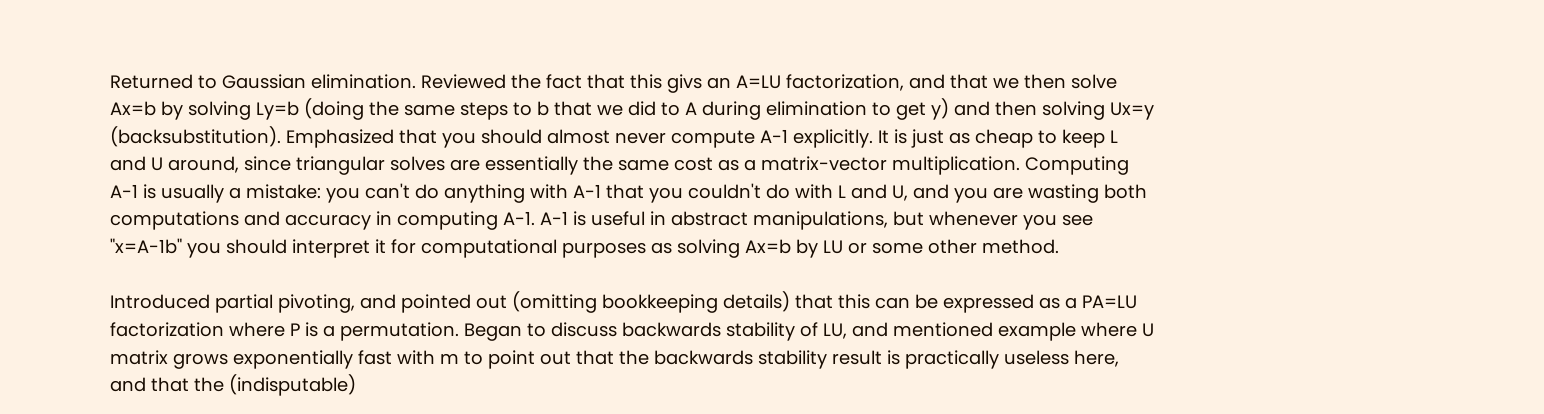Returned to Gaussian elimination. Reviewed the fact that this givs an A=LU factorization, and that we then solve Ax=b by solving Ly=b (doing the same steps to b that we did to A during elimination to get y) and then solving Ux=y (backsubstitution). Emphasized that you should almost never compute A-1 explicitly. It is just as cheap to keep L and U around, since triangular solves are essentially the same cost as a matrix-vector multiplication. Computing A-1 is usually a mistake: you can't do anything with A-1 that you couldn't do with L and U, and you are wasting both computations and accuracy in computing A-1. A-1 is useful in abstract manipulations, but whenever you see "x=A-1b" you should interpret it for computational purposes as solving Ax=b by LU or some other method.

Introduced partial pivoting, and pointed out (omitting bookkeeping details) that this can be expressed as a PA=LU factorization where P is a permutation. Began to discuss backwards stability of LU, and mentioned example where U matrix grows exponentially fast with m to point out that the backwards stability result is practically useless here, and that the (indisputable)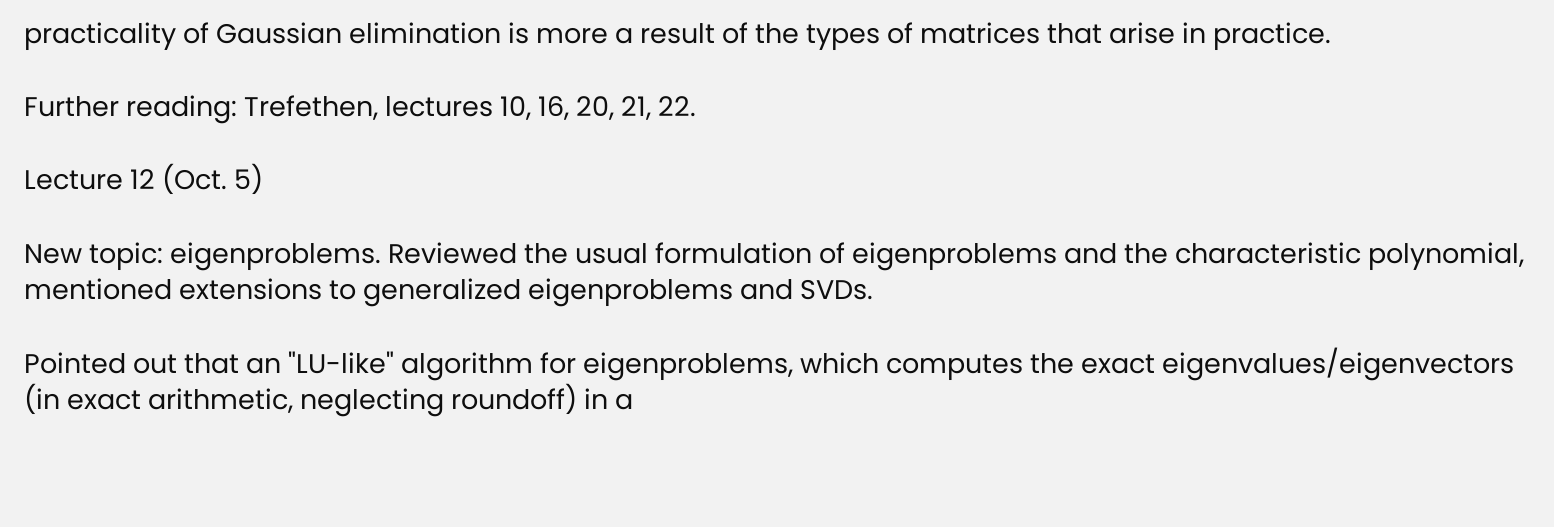practicality of Gaussian elimination is more a result of the types of matrices that arise in practice.

Further reading: Trefethen, lectures 10, 16, 20, 21, 22.

Lecture 12 (Oct. 5)

New topic: eigenproblems. Reviewed the usual formulation of eigenproblems and the characteristic polynomial, mentioned extensions to generalized eigenproblems and SVDs.

Pointed out that an "LU-like" algorithm for eigenproblems, which computes the exact eigenvalues/eigenvectors (in exact arithmetic, neglecting roundoff) in a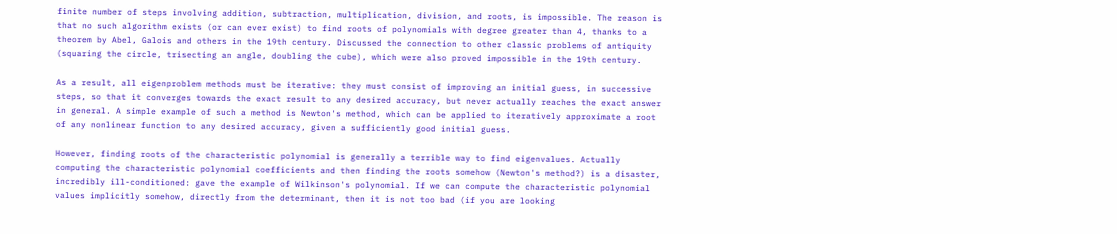finite number of steps involving addition, subtraction, multiplication, division, and roots, is impossible. The reason is that no such algorithm exists (or can ever exist) to find roots of polynomials with degree greater than 4, thanks to a theorem by Abel, Galois and others in the 19th century. Discussed the connection to other classic problems of antiquity (squaring the circle, trisecting an angle, doubling the cube), which were also proved impossible in the 19th century.

As a result, all eigenproblem methods must be iterative: they must consist of improving an initial guess, in successive steps, so that it converges towards the exact result to any desired accuracy, but never actually reaches the exact answer in general. A simple example of such a method is Newton's method, which can be applied to iteratively approximate a root of any nonlinear function to any desired accuracy, given a sufficiently good initial guess.

However, finding roots of the characteristic polynomial is generally a terrible way to find eigenvalues. Actually computing the characteristic polynomial coefficients and then finding the roots somehow (Newton's method?) is a disaster, incredibly ill-conditioned: gave the example of Wilkinson's polynomial. If we can compute the characteristic polynomial values implicitly somehow, directly from the determinant, then it is not too bad (if you are looking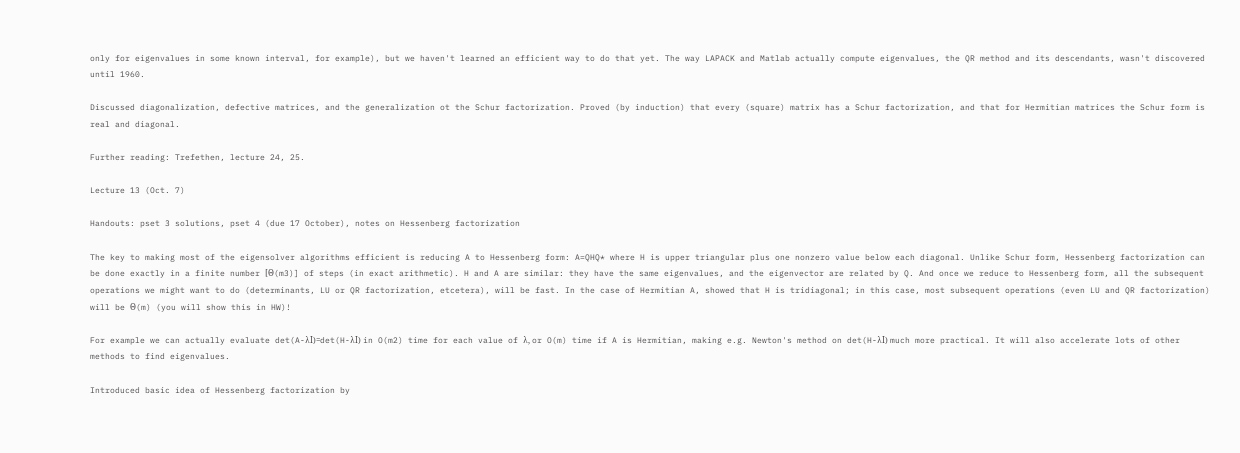only for eigenvalues in some known interval, for example), but we haven't learned an efficient way to do that yet. The way LAPACK and Matlab actually compute eigenvalues, the QR method and its descendants, wasn't discovered until 1960.

Discussed diagonalization, defective matrices, and the generalization ot the Schur factorization. Proved (by induction) that every (square) matrix has a Schur factorization, and that for Hermitian matrices the Schur form is real and diagonal.

Further reading: Trefethen, lecture 24, 25.

Lecture 13 (Oct. 7)

Handouts: pset 3 solutions, pset 4 (due 17 October), notes on Hessenberg factorization

The key to making most of the eigensolver algorithms efficient is reducing A to Hessenberg form: A=QHQ* where H is upper triangular plus one nonzero value below each diagonal. Unlike Schur form, Hessenberg factorization can be done exactly in a finite number [Θ(m3)] of steps (in exact arithmetic). H and A are similar: they have the same eigenvalues, and the eigenvector are related by Q. And once we reduce to Hessenberg form, all the subsequent operations we might want to do (determinants, LU or QR factorization, etcetera), will be fast. In the case of Hermitian A, showed that H is tridiagonal; in this case, most subsequent operations (even LU and QR factorization) will be Θ(m) (you will show this in HW)!

For example we can actually evaluate det(A-λI)=det(H-λI) in O(m2) time for each value of λ, or O(m) time if A is Hermitian, making e.g. Newton's method on det(H-λI) much more practical. It will also accelerate lots of other methods to find eigenvalues.

Introduced basic idea of Hessenberg factorization by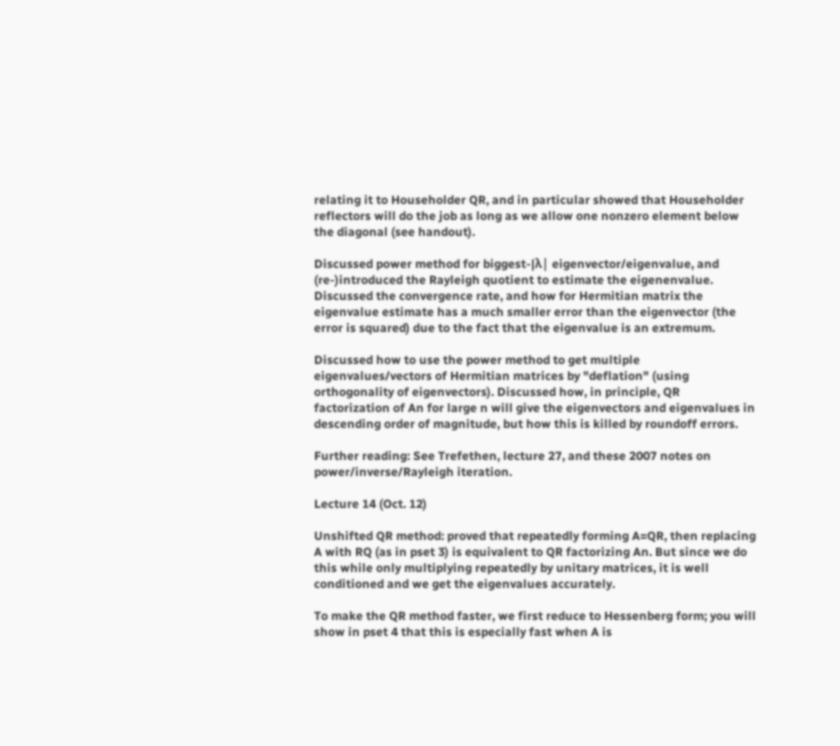relating it to Householder QR, and in particular showed that Householder reflectors will do the job as long as we allow one nonzero element below the diagonal (see handout).

Discussed power method for biggest-|λ| eigenvector/eigenvalue, and (re-)introduced the Rayleigh quotient to estimate the eigenenvalue. Discussed the convergence rate, and how for Hermitian matrix the eigenvalue estimate has a much smaller error than the eigenvector (the error is squared) due to the fact that the eigenvalue is an extremum.

Discussed how to use the power method to get multiple eigenvalues/vectors of Hermitian matrices by "deflation" (using orthogonality of eigenvectors). Discussed how, in principle, QR factorization of An for large n will give the eigenvectors and eigenvalues in descending order of magnitude, but how this is killed by roundoff errors.

Further reading: See Trefethen, lecture 27, and these 2007 notes on power/inverse/Rayleigh iteration.

Lecture 14 (Oct. 12)

Unshifted QR method: proved that repeatedly forming A=QR, then replacing A with RQ (as in pset 3) is equivalent to QR factorizing An. But since we do this while only multiplying repeatedly by unitary matrices, it is well conditioned and we get the eigenvalues accurately.

To make the QR method faster, we first reduce to Hessenberg form; you will show in pset 4 that this is especially fast when A is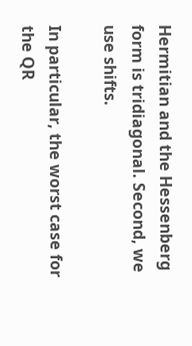Hermitian and the Hessenberg form is tridiagonal. Second, we use shifts.

In particular, the worst case for the QR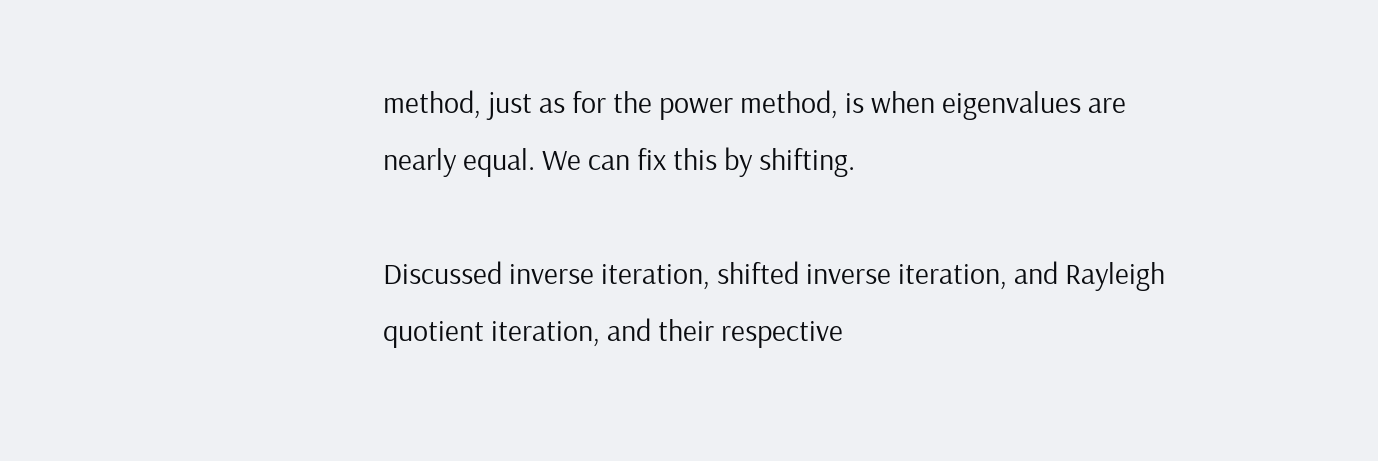method, just as for the power method, is when eigenvalues are nearly equal. We can fix this by shifting.

Discussed inverse iteration, shifted inverse iteration, and Rayleigh quotient iteration, and their respective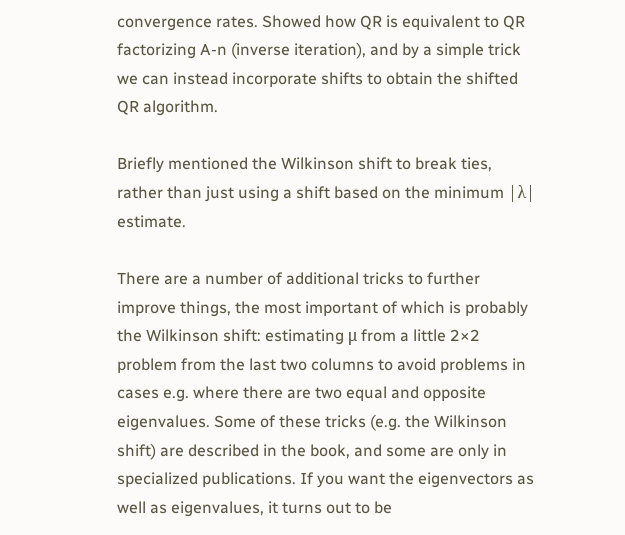convergence rates. Showed how QR is equivalent to QR factorizing A-n (inverse iteration), and by a simple trick we can instead incorporate shifts to obtain the shifted QR algorithm.

Briefly mentioned the Wilkinson shift to break ties, rather than just using a shift based on the minimum |λ| estimate.

There are a number of additional tricks to further improve things, the most important of which is probably the Wilkinson shift: estimating μ from a little 2×2 problem from the last two columns to avoid problems in cases e.g. where there are two equal and opposite eigenvalues. Some of these tricks (e.g. the Wilkinson shift) are described in the book, and some are only in specialized publications. If you want the eigenvectors as well as eigenvalues, it turns out to be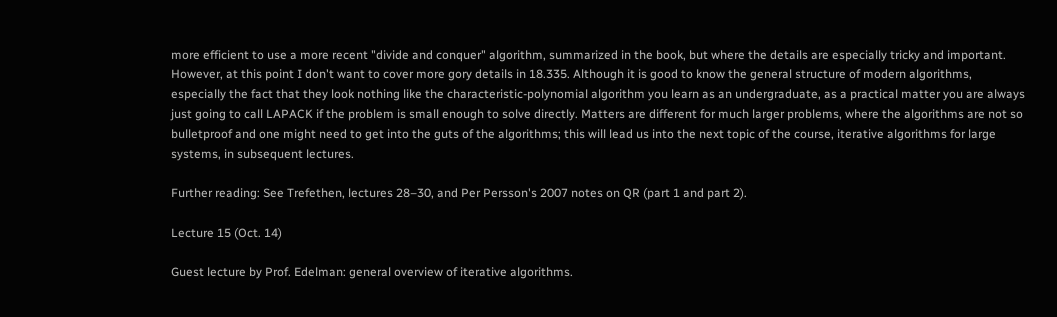more efficient to use a more recent "divide and conquer" algorithm, summarized in the book, but where the details are especially tricky and important. However, at this point I don't want to cover more gory details in 18.335. Although it is good to know the general structure of modern algorithms, especially the fact that they look nothing like the characteristic-polynomial algorithm you learn as an undergraduate, as a practical matter you are always just going to call LAPACK if the problem is small enough to solve directly. Matters are different for much larger problems, where the algorithms are not so bulletproof and one might need to get into the guts of the algorithms; this will lead us into the next topic of the course, iterative algorithms for large systems, in subsequent lectures.

Further reading: See Trefethen, lectures 28–30, and Per Persson's 2007 notes on QR (part 1 and part 2).

Lecture 15 (Oct. 14)

Guest lecture by Prof. Edelman: general overview of iterative algorithms.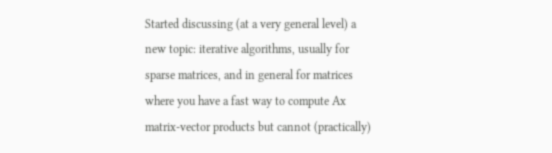Started discussing (at a very general level) a new topic: iterative algorithms, usually for sparse matrices, and in general for matrices where you have a fast way to compute Ax matrix-vector products but cannot (practically)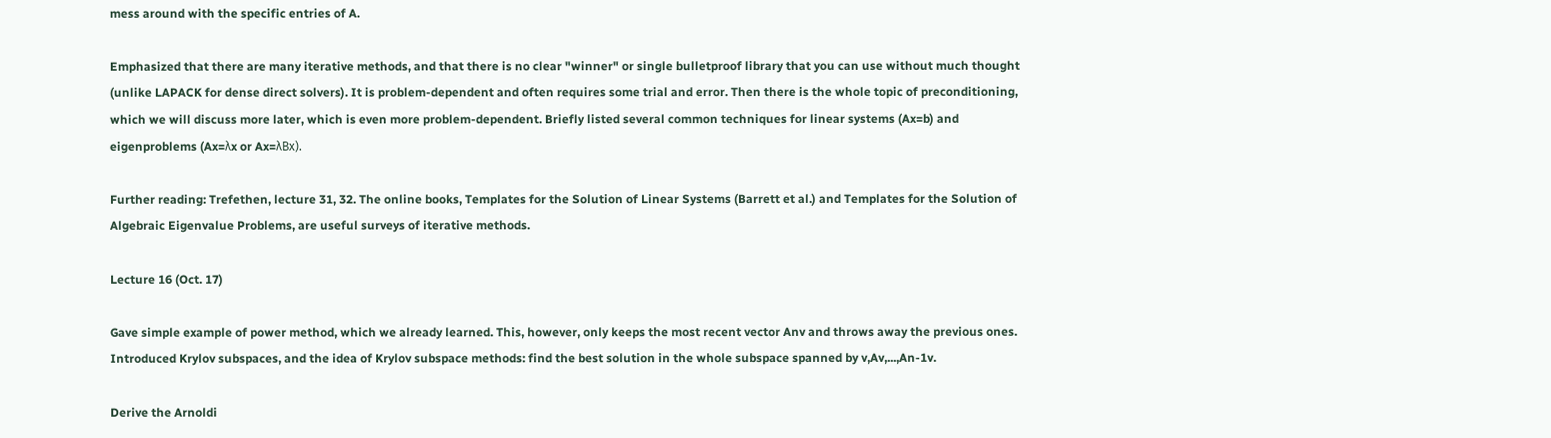mess around with the specific entries of A.

Emphasized that there are many iterative methods, and that there is no clear "winner" or single bulletproof library that you can use without much thought (unlike LAPACK for dense direct solvers). It is problem-dependent and often requires some trial and error. Then there is the whole topic of preconditioning, which we will discuss more later, which is even more problem-dependent. Briefly listed several common techniques for linear systems (Ax=b) and eigenproblems (Ax=λx or Ax=λBx).

Further reading: Trefethen, lecture 31, 32. The online books, Templates for the Solution of Linear Systems (Barrett et al.) and Templates for the Solution of Algebraic Eigenvalue Problems, are useful surveys of iterative methods.

Lecture 16 (Oct. 17)

Gave simple example of power method, which we already learned. This, however, only keeps the most recent vector Anv and throws away the previous ones. Introduced Krylov subspaces, and the idea of Krylov subspace methods: find the best solution in the whole subspace spanned by v,Av,...,An-1v.

Derive the Arnoldi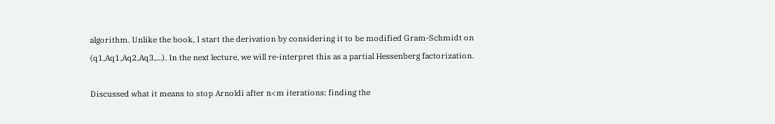algorithm. Unlike the book, I start the derivation by considering it to be modified Gram-Schmidt on (q1,Aq1,Aq2,Aq3,...). In the next lecture, we will re-interpret this as a partial Hessenberg factorization.

Discussed what it means to stop Arnoldi after n<m iterations: finding the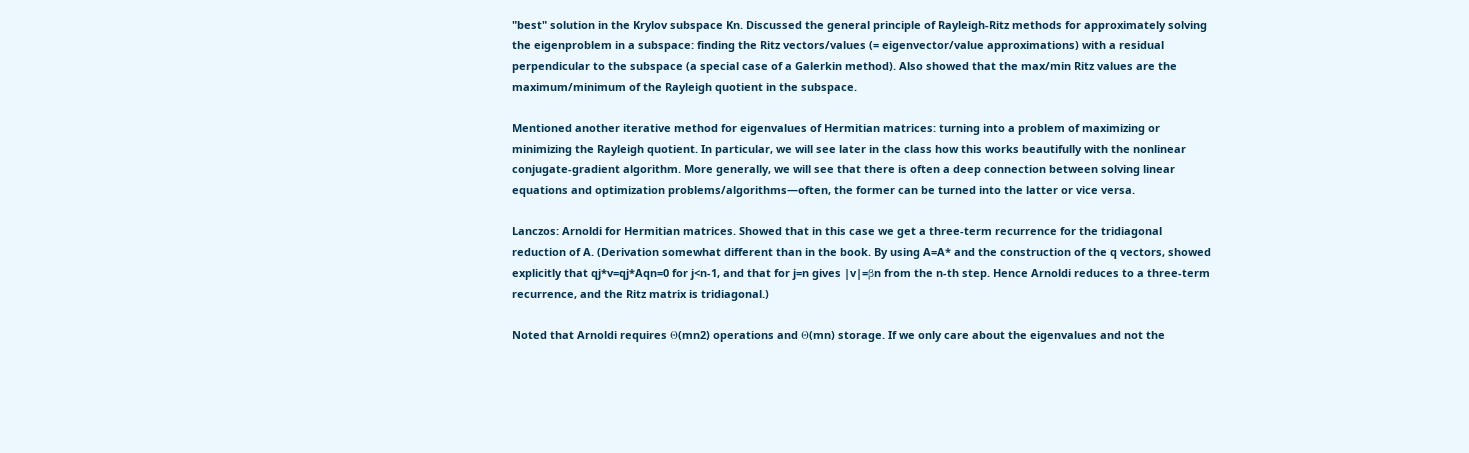"best" solution in the Krylov subspace Kn. Discussed the general principle of Rayleigh-Ritz methods for approximately solving the eigenproblem in a subspace: finding the Ritz vectors/values (= eigenvector/value approximations) with a residual perpendicular to the subspace (a special case of a Galerkin method). Also showed that the max/min Ritz values are the maximum/minimum of the Rayleigh quotient in the subspace.

Mentioned another iterative method for eigenvalues of Hermitian matrices: turning into a problem of maximizing or minimizing the Rayleigh quotient. In particular, we will see later in the class how this works beautifully with the nonlinear conjugate-gradient algorithm. More generally, we will see that there is often a deep connection between solving linear equations and optimization problems/algorithms—often, the former can be turned into the latter or vice versa.

Lanczos: Arnoldi for Hermitian matrices. Showed that in this case we get a three-term recurrence for the tridiagonal reduction of A. (Derivation somewhat different than in the book. By using A=A* and the construction of the q vectors, showed explicitly that qj*v=qj*Aqn=0 for j<n-1, and that for j=n gives |v|=βn from the n-th step. Hence Arnoldi reduces to a three-term recurrence, and the Ritz matrix is tridiagonal.)

Noted that Arnoldi requires Θ(mn2) operations and Θ(mn) storage. If we only care about the eigenvalues and not the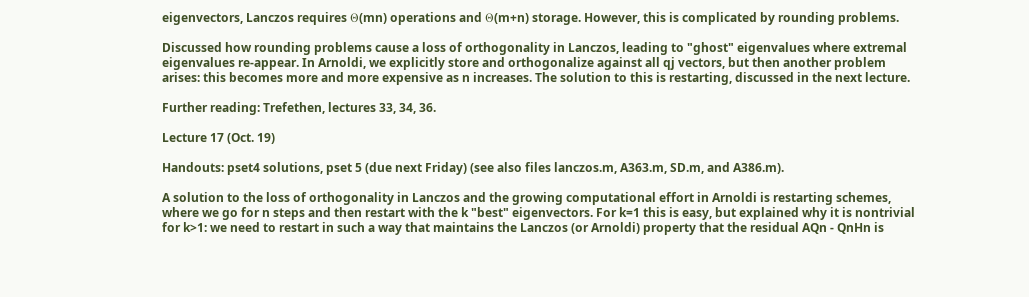eigenvectors, Lanczos requires Θ(mn) operations and Θ(m+n) storage. However, this is complicated by rounding problems.

Discussed how rounding problems cause a loss of orthogonality in Lanczos, leading to "ghost" eigenvalues where extremal eigenvalues re-appear. In Arnoldi, we explicitly store and orthogonalize against all qj vectors, but then another problem arises: this becomes more and more expensive as n increases. The solution to this is restarting, discussed in the next lecture.

Further reading: Trefethen, lectures 33, 34, 36.

Lecture 17 (Oct. 19)

Handouts: pset4 solutions, pset 5 (due next Friday) (see also files lanczos.m, A363.m, SD.m, and A386.m).

A solution to the loss of orthogonality in Lanczos and the growing computational effort in Arnoldi is restarting schemes, where we go for n steps and then restart with the k "best" eigenvectors. For k=1 this is easy, but explained why it is nontrivial for k>1: we need to restart in such a way that maintains the Lanczos (or Arnoldi) property that the residual AQn - QnHn is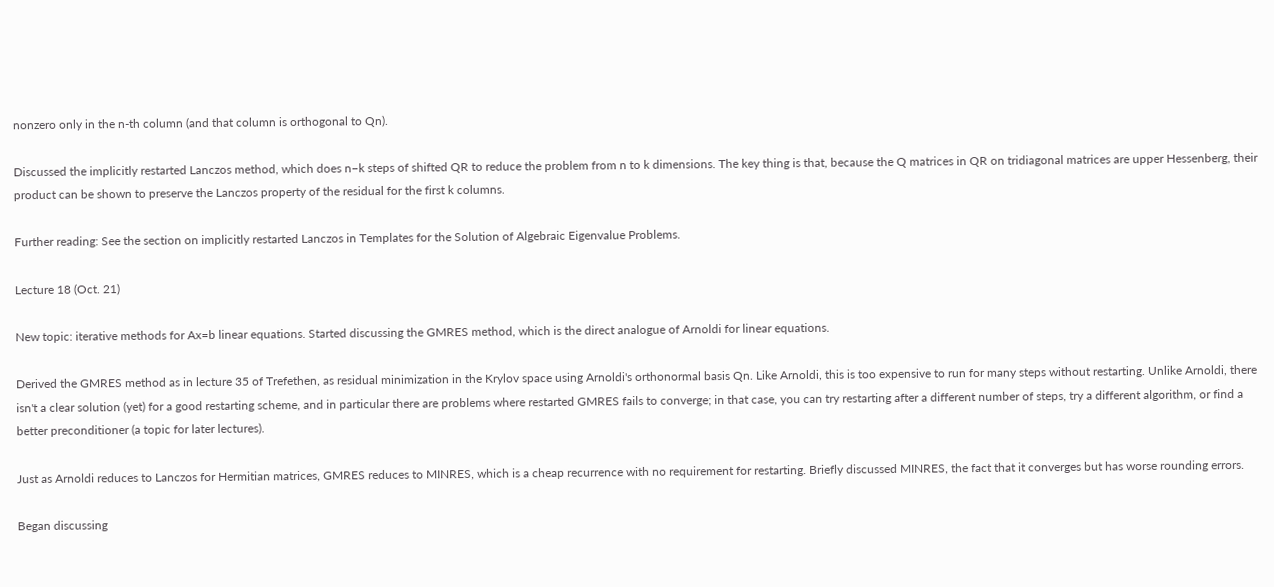nonzero only in the n-th column (and that column is orthogonal to Qn).

Discussed the implicitly restarted Lanczos method, which does n−k steps of shifted QR to reduce the problem from n to k dimensions. The key thing is that, because the Q matrices in QR on tridiagonal matrices are upper Hessenberg, their product can be shown to preserve the Lanczos property of the residual for the first k columns.

Further reading: See the section on implicitly restarted Lanczos in Templates for the Solution of Algebraic Eigenvalue Problems.

Lecture 18 (Oct. 21)

New topic: iterative methods for Ax=b linear equations. Started discussing the GMRES method, which is the direct analogue of Arnoldi for linear equations.

Derived the GMRES method as in lecture 35 of Trefethen, as residual minimization in the Krylov space using Arnoldi's orthonormal basis Qn. Like Arnoldi, this is too expensive to run for many steps without restarting. Unlike Arnoldi, there isn't a clear solution (yet) for a good restarting scheme, and in particular there are problems where restarted GMRES fails to converge; in that case, you can try restarting after a different number of steps, try a different algorithm, or find a better preconditioner (a topic for later lectures).

Just as Arnoldi reduces to Lanczos for Hermitian matrices, GMRES reduces to MINRES, which is a cheap recurrence with no requirement for restarting. Briefly discussed MINRES, the fact that it converges but has worse rounding errors.

Began discussing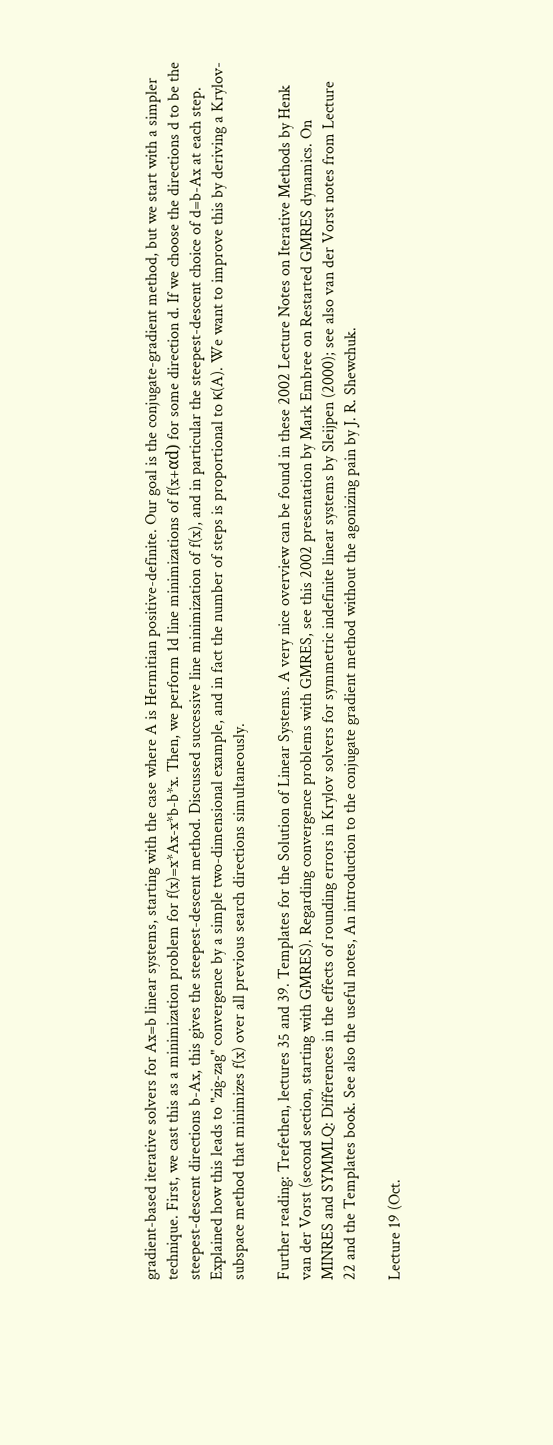gradient-based iterative solvers for Ax=b linear systems, starting with the case where A is Hermitian positive-definite. Our goal is the conjugate-gradient method, but we start with a simpler technique. First, we cast this as a minimization problem for f(x)=x*Ax-x*b-b*x. Then, we perform 1d line minimizations of f(x+αd) for some direction d. If we choose the directions d to be the steepest-descent directions b-Ax, this gives the steepest-descent method. Discussed successive line minimization of f(x), and in particular the steepest-descent choice of d=b-Ax at each step. Explained how this leads to "zig-zag" convergence by a simple two-dimensional example, and in fact the number of steps is proportional to κ(A). We want to improve this by deriving a Krylov-subspace method that minimizes f(x) over all previous search directions simultaneously.

Further reading: Trefethen, lectures 35 and 39. Templates for the Solution of Linear Systems. A very nice overview can be found in these 2002 Lecture Notes on Iterative Methods by Henk van der Vorst (second section, starting with GMRES). Regarding convergence problems with GMRES, see this 2002 presentation by Mark Embree on Restarted GMRES dynamics. On MINRES and SYMMLQ: Differences in the effects of rounding errors in Krylov solvers for symmetric indefinite linear systems by Sleijpen (2000); see also van der Vorst notes from Lecture 22 and the Templates book. See also the useful notes, An introduction to the conjugate gradient method without the agonizing pain by J. R. Shewchuk.

Lecture 19 (Oct.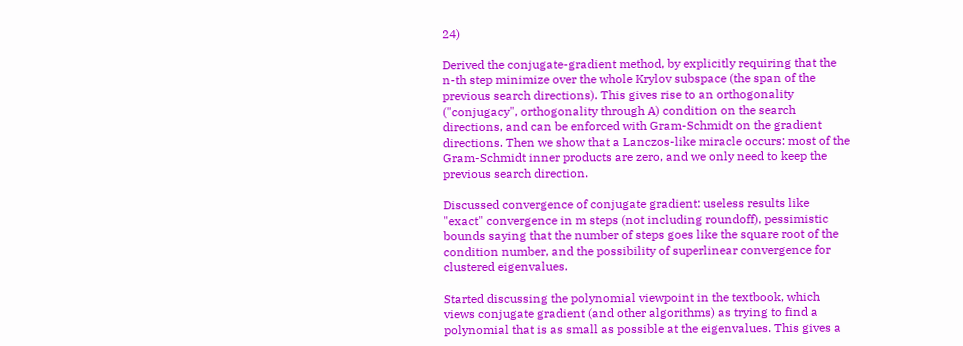24)

Derived the conjugate-gradient method, by explicitly requiring that the n-th step minimize over the whole Krylov subspace (the span of the previous search directions). This gives rise to an orthogonality ("conjugacy", orthogonality through A) condition on the search directions, and can be enforced with Gram-Schmidt on the gradient directions. Then we show that a Lanczos-like miracle occurs: most of the Gram-Schmidt inner products are zero, and we only need to keep the previous search direction.

Discussed convergence of conjugate gradient: useless results like "exact" convergence in m steps (not including roundoff), pessimistic bounds saying that the number of steps goes like the square root of the condition number, and the possibility of superlinear convergence for clustered eigenvalues.

Started discussing the polynomial viewpoint in the textbook, which views conjugate gradient (and other algorithms) as trying to find a polynomial that is as small as possible at the eigenvalues. This gives a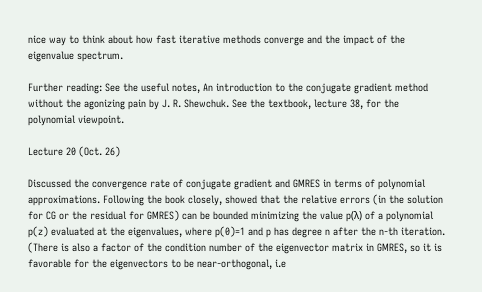nice way to think about how fast iterative methods converge and the impact of the eigenvalue spectrum.

Further reading: See the useful notes, An introduction to the conjugate gradient method without the agonizing pain by J. R. Shewchuk. See the textbook, lecture 38, for the polynomial viewpoint.

Lecture 20 (Oct. 26)

Discussed the convergence rate of conjugate gradient and GMRES in terms of polynomial approximations. Following the book closely, showed that the relative errors (in the solution for CG or the residual for GMRES) can be bounded minimizing the value p(λ) of a polynomial p(z) evaluated at the eigenvalues, where p(0)=1 and p has degree n after the n-th iteration. (There is also a factor of the condition number of the eigenvector matrix in GMRES, so it is favorable for the eigenvectors to be near-orthogonal, i.e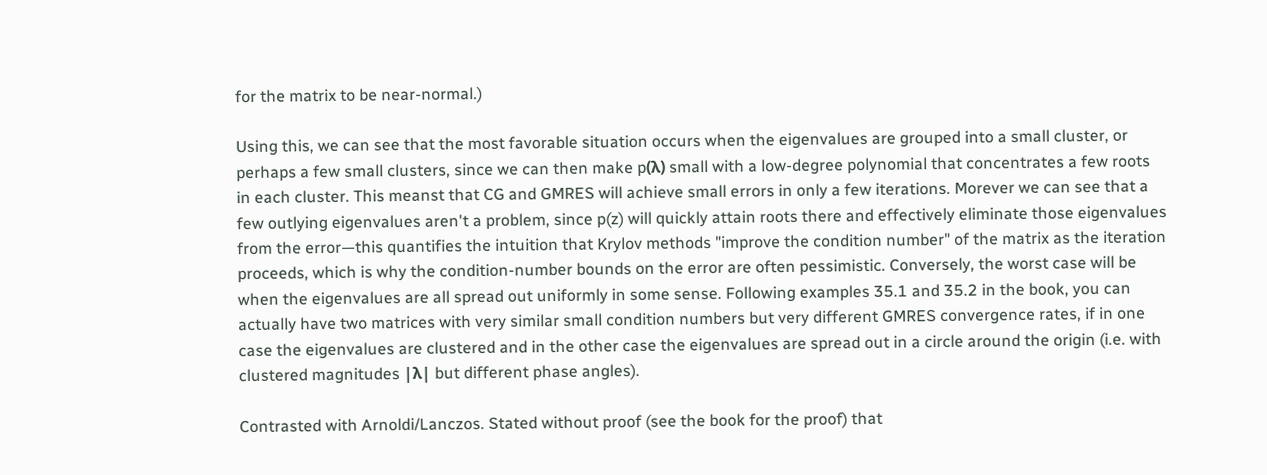for the matrix to be near-normal.)

Using this, we can see that the most favorable situation occurs when the eigenvalues are grouped into a small cluster, or perhaps a few small clusters, since we can then make p(λ) small with a low-degree polynomial that concentrates a few roots in each cluster. This meanst that CG and GMRES will achieve small errors in only a few iterations. Morever we can see that a few outlying eigenvalues aren't a problem, since p(z) will quickly attain roots there and effectively eliminate those eigenvalues from the error—this quantifies the intuition that Krylov methods "improve the condition number" of the matrix as the iteration proceeds, which is why the condition-number bounds on the error are often pessimistic. Conversely, the worst case will be when the eigenvalues are all spread out uniformly in some sense. Following examples 35.1 and 35.2 in the book, you can actually have two matrices with very similar small condition numbers but very different GMRES convergence rates, if in one case the eigenvalues are clustered and in the other case the eigenvalues are spread out in a circle around the origin (i.e. with clustered magnitudes |λ| but different phase angles).

Contrasted with Arnoldi/Lanczos. Stated without proof (see the book for the proof) that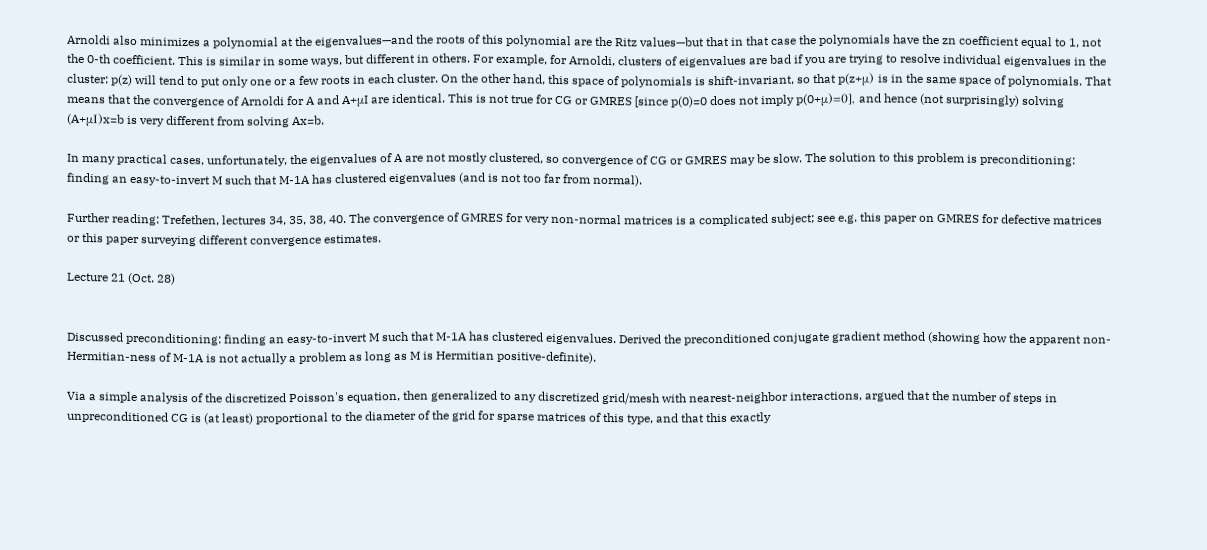Arnoldi also minimizes a polynomial at the eigenvalues—and the roots of this polynomial are the Ritz values—but that in that case the polynomials have the zn coefficient equal to 1, not the 0-th coefficient. This is similar in some ways, but different in others. For example, for Arnoldi, clusters of eigenvalues are bad if you are trying to resolve individual eigenvalues in the cluster: p(z) will tend to put only one or a few roots in each cluster. On the other hand, this space of polynomials is shift-invariant, so that p(z+μ) is in the same space of polynomials. That means that the convergence of Arnoldi for A and A+μI are identical. This is not true for CG or GMRES [since p(0)=0 does not imply p(0+μ)=0], and hence (not surprisingly) solving (A+μI)x=b is very different from solving Ax=b.

In many practical cases, unfortunately, the eigenvalues of A are not mostly clustered, so convergence of CG or GMRES may be slow. The solution to this problem is preconditioning: finding an easy-to-invert M such that M-1A has clustered eigenvalues (and is not too far from normal).

Further reading: Trefethen, lectures 34, 35, 38, 40. The convergence of GMRES for very non-normal matrices is a complicated subject; see e.g. this paper on GMRES for defective matrices or this paper surveying different convergence estimates.

Lecture 21 (Oct. 28)


Discussed preconditioning: finding an easy-to-invert M such that M-1A has clustered eigenvalues. Derived the preconditioned conjugate gradient method (showing how the apparent non-Hermitian-ness of M-1A is not actually a problem as long as M is Hermitian positive-definite).

Via a simple analysis of the discretized Poisson's equation, then generalized to any discretized grid/mesh with nearest-neighbor interactions, argued that the number of steps in unpreconditioned CG is (at least) proportional to the diameter of the grid for sparse matrices of this type, and that this exactly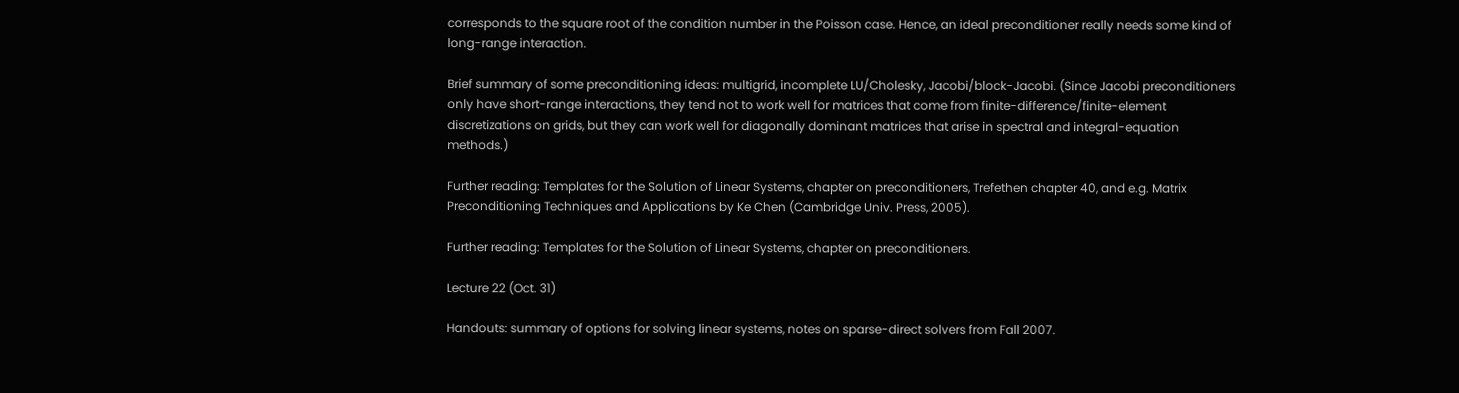corresponds to the square root of the condition number in the Poisson case. Hence, an ideal preconditioner really needs some kind of long-range interaction.

Brief summary of some preconditioning ideas: multigrid, incomplete LU/Cholesky, Jacobi/block-Jacobi. (Since Jacobi preconditioners only have short-range interactions, they tend not to work well for matrices that come from finite-difference/finite-element discretizations on grids, but they can work well for diagonally dominant matrices that arise in spectral and integral-equation methods.)

Further reading: Templates for the Solution of Linear Systems, chapter on preconditioners, Trefethen chapter 40, and e.g. Matrix Preconditioning Techniques and Applications by Ke Chen (Cambridge Univ. Press, 2005).

Further reading: Templates for the Solution of Linear Systems, chapter on preconditioners.

Lecture 22 (Oct. 31)

Handouts: summary of options for solving linear systems, notes on sparse-direct solvers from Fall 2007.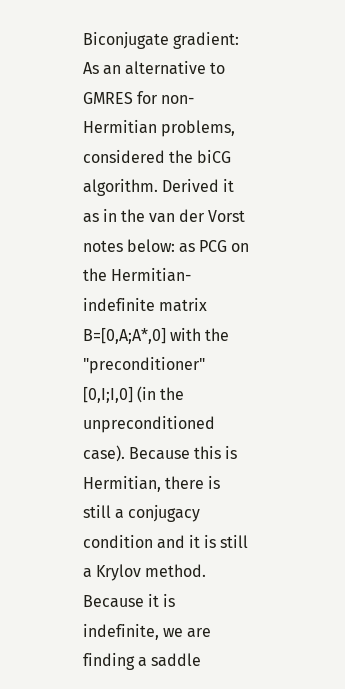Biconjugate gradient: As an alternative to GMRES for non-Hermitian problems, considered the biCG algorithm. Derived it as in the van der Vorst notes below: as PCG on the Hermitian-indefinite matrix B=[0,A;A*,0] with the "preconditioner" [0,I;I,0] (in the unpreconditioned case). Because this is Hermitian, there is still a conjugacy condition and it is still a Krylov method. Because it is indefinite, we are finding a saddle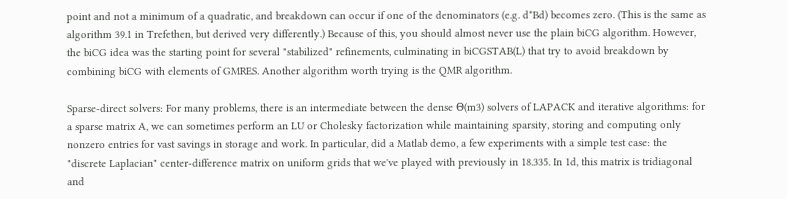point and not a minimum of a quadratic, and breakdown can occur if one of the denominators (e.g. d*Bd) becomes zero. (This is the same as algorithm 39.1 in Trefethen, but derived very differently.) Because of this, you should almost never use the plain biCG algorithm. However, the biCG idea was the starting point for several "stabilized" refinements, culminating in biCGSTAB(L) that try to avoid breakdown by combining biCG with elements of GMRES. Another algorithm worth trying is the QMR algorithm.

Sparse-direct solvers: For many problems, there is an intermediate between the dense Θ(m3) solvers of LAPACK and iterative algorithms: for a sparse matrix A, we can sometimes perform an LU or Cholesky factorization while maintaining sparsity, storing and computing only nonzero entries for vast savings in storage and work. In particular, did a Matlab demo, a few experiments with a simple test case: the "discrete Laplacian" center-difference matrix on uniform grids that we've played with previously in 18.335. In 1d, this matrix is tridiagonal and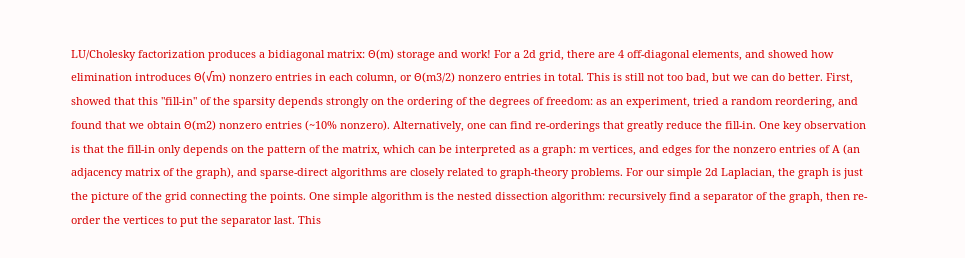LU/Cholesky factorization produces a bidiagonal matrix: Θ(m) storage and work! For a 2d grid, there are 4 off-diagonal elements, and showed how elimination introduces Θ(√m) nonzero entries in each column, or Θ(m3/2) nonzero entries in total. This is still not too bad, but we can do better. First, showed that this "fill-in" of the sparsity depends strongly on the ordering of the degrees of freedom: as an experiment, tried a random reordering, and found that we obtain Θ(m2) nonzero entries (~10% nonzero). Alternatively, one can find re-orderings that greatly reduce the fill-in. One key observation is that the fill-in only depends on the pattern of the matrix, which can be interpreted as a graph: m vertices, and edges for the nonzero entries of A (an adjacency matrix of the graph), and sparse-direct algorithms are closely related to graph-theory problems. For our simple 2d Laplacian, the graph is just the picture of the grid connecting the points. One simple algorithm is the nested dissection algorithm: recursively find a separator of the graph, then re-order the vertices to put the separator last. This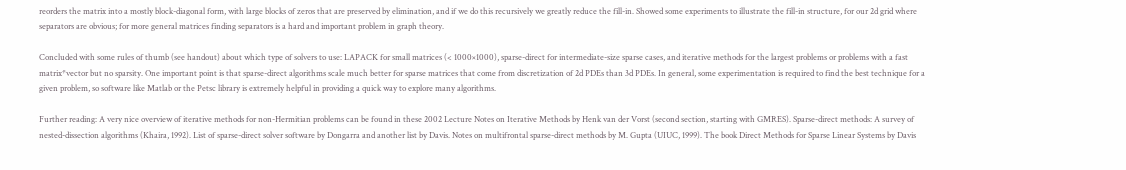reorders the matrix into a mostly block-diagonal form, with large blocks of zeros that are preserved by elimination, and if we do this recursively we greatly reduce the fill-in. Showed some experiments to illustrate the fill-in structure, for our 2d grid where separators are obvious; for more general matrices finding separators is a hard and important problem in graph theory.

Concluded with some rules of thumb (see handout) about which type of solvers to use: LAPACK for small matrices (< 1000×1000), sparse-direct for intermediate-size sparse cases, and iterative methods for the largest problems or problems with a fast matrix*vector but no sparsity. One important point is that sparse-direct algorithms scale much better for sparse matrices that come from discretization of 2d PDEs than 3d PDEs. In general, some experimentation is required to find the best technique for a given problem, so software like Matlab or the Petsc library is extremely helpful in providing a quick way to explore many algorithms.

Further reading: A very nice overview of iterative methods for non-Hermitian problems can be found in these 2002 Lecture Notes on Iterative Methods by Henk van der Vorst (second section, starting with GMRES). Sparse-direct methods: A survey of nested-dissection algorithms (Khaira, 1992). List of sparse-direct solver software by Dongarra and another list by Davis. Notes on multifrontal sparse-direct methods by M. Gupta (UIUC, 1999). The book Direct Methods for Sparse Linear Systems by Davis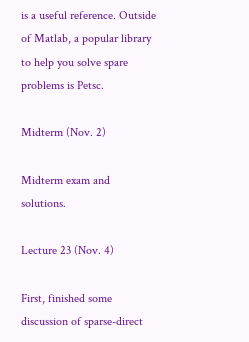is a useful reference. Outside of Matlab, a popular library to help you solve spare problems is Petsc.

Midterm (Nov. 2)

Midterm exam and solutions.

Lecture 23 (Nov. 4)

First, finished some discussion of sparse-direct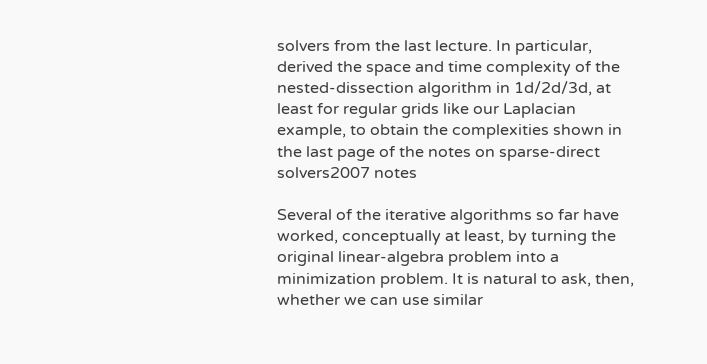solvers from the last lecture. In particular, derived the space and time complexity of the nested-dissection algorithm in 1d/2d/3d, at least for regular grids like our Laplacian example, to obtain the complexities shown in the last page of the notes on sparse-direct solvers2007 notes

Several of the iterative algorithms so far have worked, conceptually at least, by turning the original linear-algebra problem into a minimization problem. It is natural to ask, then, whether we can use similar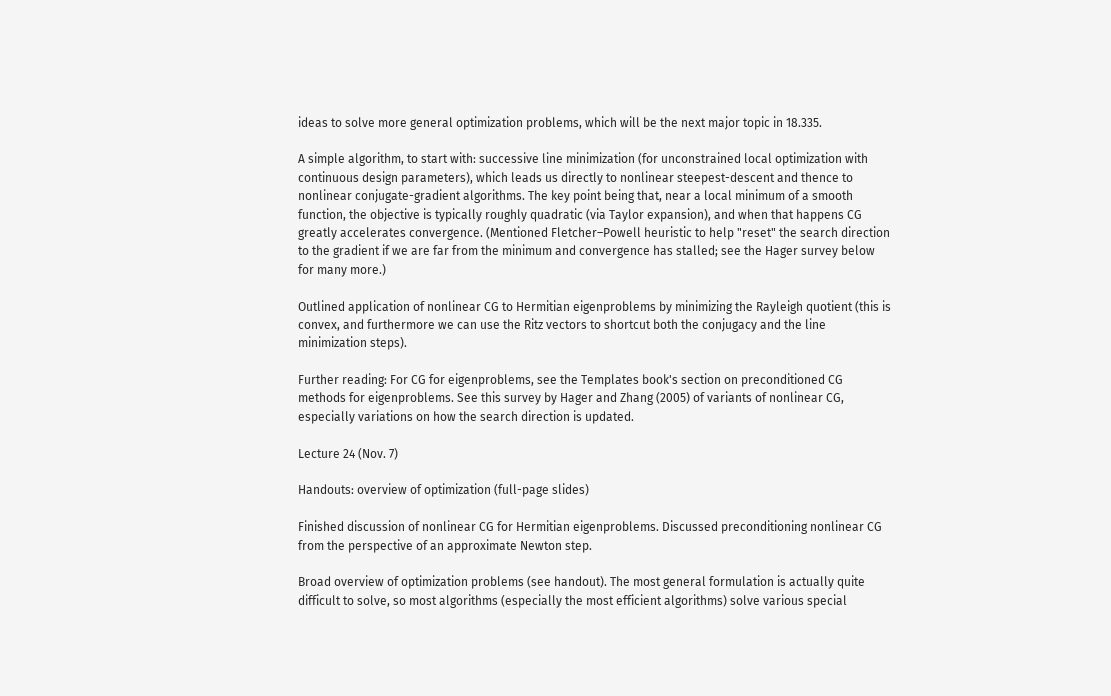ideas to solve more general optimization problems, which will be the next major topic in 18.335.

A simple algorithm, to start with: successive line minimization (for unconstrained local optimization with continuous design parameters), which leads us directly to nonlinear steepest-descent and thence to nonlinear conjugate-gradient algorithms. The key point being that, near a local minimum of a smooth function, the objective is typically roughly quadratic (via Taylor expansion), and when that happens CG greatly accelerates convergence. (Mentioned Fletcher–Powell heuristic to help "reset" the search direction to the gradient if we are far from the minimum and convergence has stalled; see the Hager survey below for many more.)

Outlined application of nonlinear CG to Hermitian eigenproblems by minimizing the Rayleigh quotient (this is convex, and furthermore we can use the Ritz vectors to shortcut both the conjugacy and the line minimization steps).

Further reading: For CG for eigenproblems, see the Templates book's section on preconditioned CG methods for eigenproblems. See this survey by Hager and Zhang (2005) of variants of nonlinear CG, especially variations on how the search direction is updated.

Lecture 24 (Nov. 7)

Handouts: overview of optimization (full-page slides)

Finished discussion of nonlinear CG for Hermitian eigenproblems. Discussed preconditioning nonlinear CG from the perspective of an approximate Newton step.

Broad overview of optimization problems (see handout). The most general formulation is actually quite difficult to solve, so most algorithms (especially the most efficient algorithms) solve various special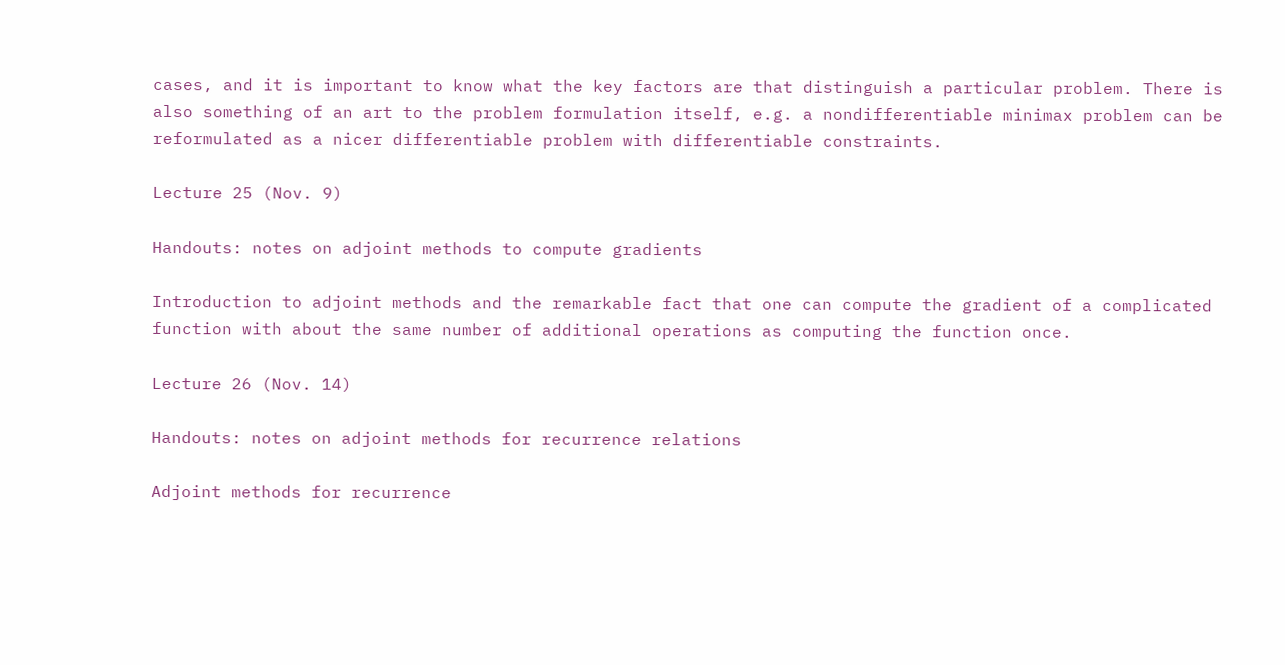cases, and it is important to know what the key factors are that distinguish a particular problem. There is also something of an art to the problem formulation itself, e.g. a nondifferentiable minimax problem can be reformulated as a nicer differentiable problem with differentiable constraints.

Lecture 25 (Nov. 9)

Handouts: notes on adjoint methods to compute gradients

Introduction to adjoint methods and the remarkable fact that one can compute the gradient of a complicated function with about the same number of additional operations as computing the function once.

Lecture 26 (Nov. 14)

Handouts: notes on adjoint methods for recurrence relations

Adjoint methods for recurrence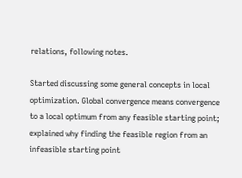relations, following notes.

Started discussing some general concepts in local optimization. Global convergence means convergence to a local optimum from any feasible starting point; explained why finding the feasible region from an infeasible starting point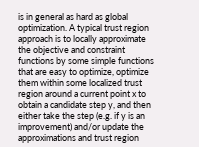is in general as hard as global optimization. A typical trust region approach is to locally approximate the objective and constraint functions by some simple functions that are easy to optimize, optimize them within some localized trust region around a current point x to obtain a candidate step y, and then either take the step (e.g. if y is an improvement) and/or update the approximations and trust region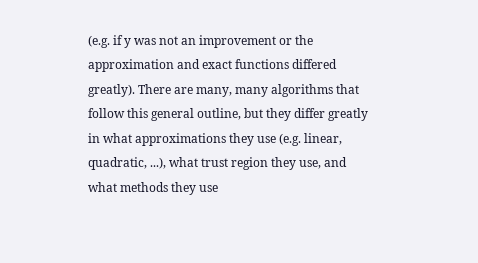(e.g. if y was not an improvement or the approximation and exact functions differed greatly). There are many, many algorithms that follow this general outline, but they differ greatly in what approximations they use (e.g. linear, quadratic, ...), what trust region they use, and what methods they use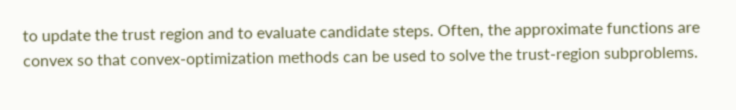to update the trust region and to evaluate candidate steps. Often, the approximate functions are convex so that convex-optimization methods can be used to solve the trust-region subproblems.